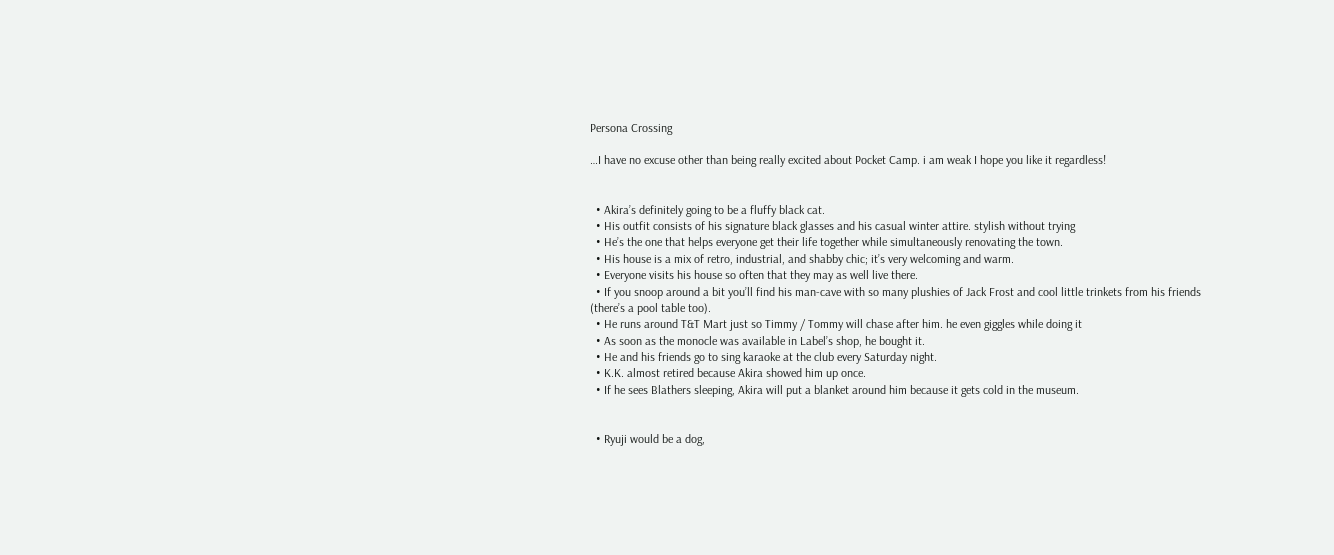Persona Crossing

…I have no excuse other than being really excited about Pocket Camp. i am weak I hope you like it regardless!


  • Akira’s definitely going to be a fluffy black cat.
  • His outfit consists of his signature black glasses and his casual winter attire. stylish without trying
  • He’s the one that helps everyone get their life together while simultaneously renovating the town.
  • His house is a mix of retro, industrial, and shabby chic; it’s very welcoming and warm.
  • Everyone visits his house so often that they may as well live there.
  • If you snoop around a bit you’ll find his man-cave with so many plushies of Jack Frost and cool little trinkets from his friends (there’s a pool table too).
  • He runs around T&T Mart just so Timmy / Tommy will chase after him. he even giggles while doing it
  • As soon as the monocle was available in Label’s shop, he bought it.
  • He and his friends go to sing karaoke at the club every Saturday night.
  • K.K. almost retired because Akira showed him up once.
  • If he sees Blathers sleeping, Akira will put a blanket around him because it gets cold in the museum.


  • Ryuji would be a dog,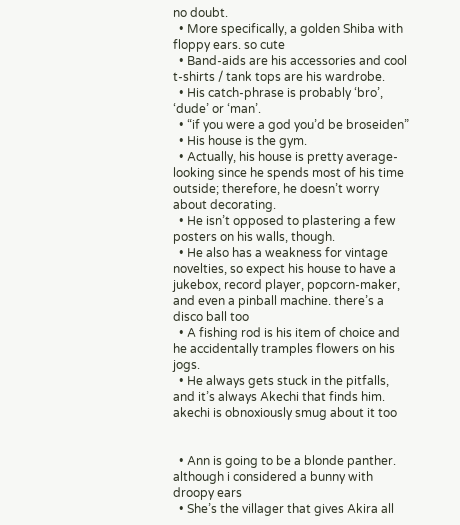no doubt.
  • More specifically, a golden Shiba with floppy ears. so cute
  • Band-aids are his accessories and cool t-shirts / tank tops are his wardrobe.
  • His catch-phrase is probably ‘bro’, ‘dude’ or ‘man’.
  • “if you were a god you’d be broseiden”
  • His house is the gym.
  • Actually, his house is pretty average-looking since he spends most of his time outside; therefore, he doesn’t worry about decorating.
  • He isn’t opposed to plastering a few posters on his walls, though.
  • He also has a weakness for vintage novelties, so expect his house to have a jukebox, record player, popcorn-maker, and even a pinball machine. there’s a disco ball too
  • A fishing rod is his item of choice and he accidentally tramples flowers on his jogs.
  • He always gets stuck in the pitfalls, and it’s always Akechi that finds him. akechi is obnoxiously smug about it too


  • Ann is going to be a blonde panther. although i considered a bunny with droopy ears
  • She’s the villager that gives Akira all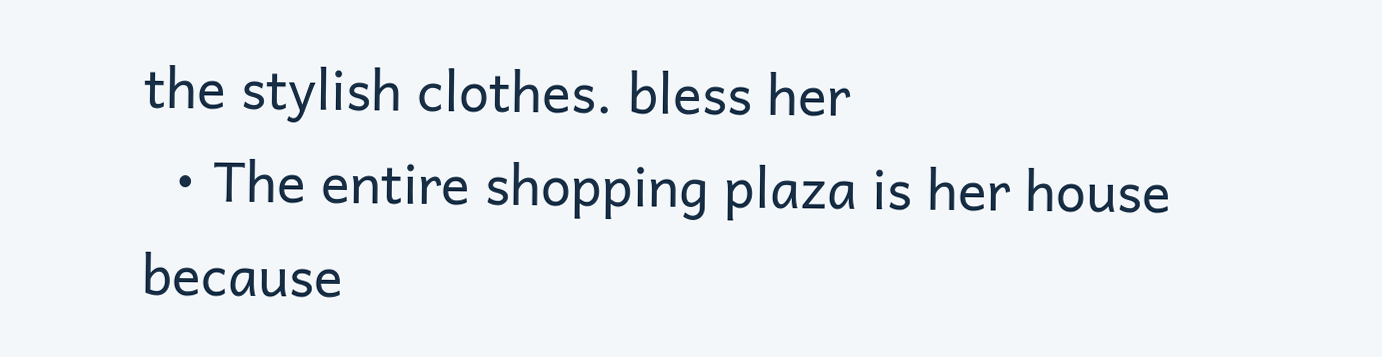the stylish clothes. bless her
  • The entire shopping plaza is her house because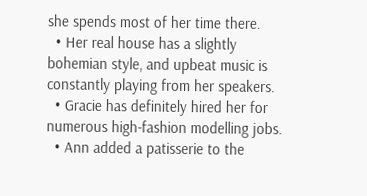she spends most of her time there.
  • Her real house has a slightly bohemian style, and upbeat music is constantly playing from her speakers.
  • Gracie has definitely hired her for numerous high-fashion modelling jobs.
  • Ann added a patisserie to the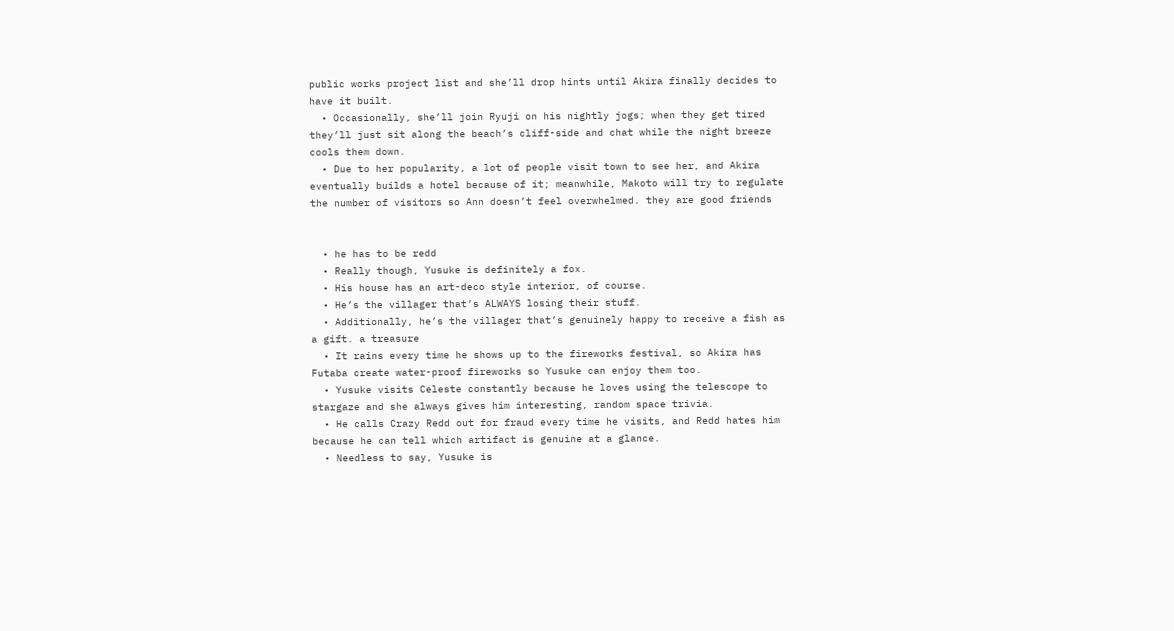public works project list and she’ll drop hints until Akira finally decides to have it built.
  • Occasionally, she’ll join Ryuji on his nightly jogs; when they get tired they’ll just sit along the beach’s cliff-side and chat while the night breeze cools them down.
  • Due to her popularity, a lot of people visit town to see her, and Akira eventually builds a hotel because of it; meanwhile, Makoto will try to regulate the number of visitors so Ann doesn’t feel overwhelmed. they are good friends


  • he has to be redd
  • Really though, Yusuke is definitely a fox.
  • His house has an art-deco style interior, of course.
  • He’s the villager that’s ALWAYS losing their stuff.
  • Additionally, he’s the villager that’s genuinely happy to receive a fish as a gift. a treasure
  • It rains every time he shows up to the fireworks festival, so Akira has Futaba create water-proof fireworks so Yusuke can enjoy them too.
  • Yusuke visits Celeste constantly because he loves using the telescope to stargaze and she always gives him interesting, random space trivia.
  • He calls Crazy Redd out for fraud every time he visits, and Redd hates him because he can tell which artifact is genuine at a glance.
  • Needless to say, Yusuke is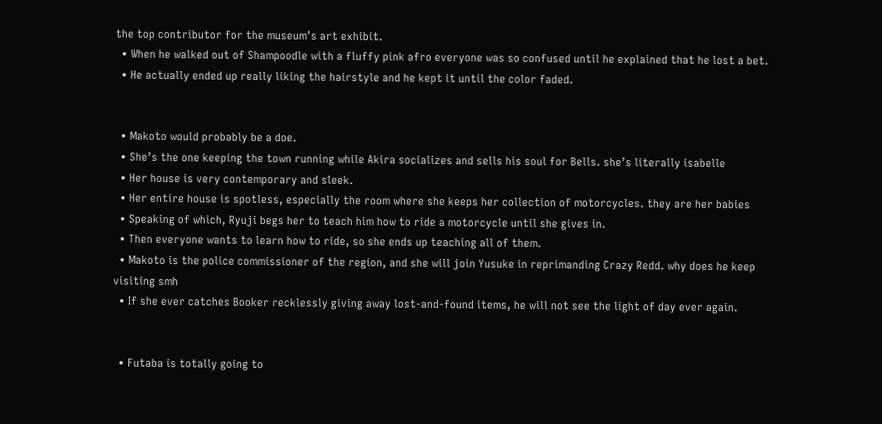the top contributor for the museum’s art exhibit.
  • When he walked out of Shampoodle with a fluffy pink afro everyone was so confused until he explained that he lost a bet.
  • He actually ended up really liking the hairstyle and he kept it until the color faded.


  • Makoto would probably be a doe.
  • She’s the one keeping the town running while Akira socializes and sells his soul for Bells. she’s literally isabelle
  • Her house is very contemporary and sleek.
  • Her entire house is spotless, especially the room where she keeps her collection of motorcycles. they are her babies
  • Speaking of which, Ryuji begs her to teach him how to ride a motorcycle until she gives in.
  • Then everyone wants to learn how to ride, so she ends up teaching all of them.
  • Makoto is the police commissioner of the region, and she will join Yusuke in reprimanding Crazy Redd. why does he keep visiting smh
  • If she ever catches Booker recklessly giving away lost-and-found items, he will not see the light of day ever again.


  • Futaba is totally going to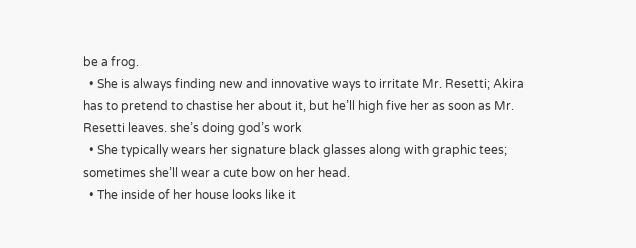be a frog.
  • She is always finding new and innovative ways to irritate Mr. Resetti; Akira has to pretend to chastise her about it, but he’ll high five her as soon as Mr. Resetti leaves. she’s doing god’s work
  • She typically wears her signature black glasses along with graphic tees; sometimes she’ll wear a cute bow on her head.
  • The inside of her house looks like it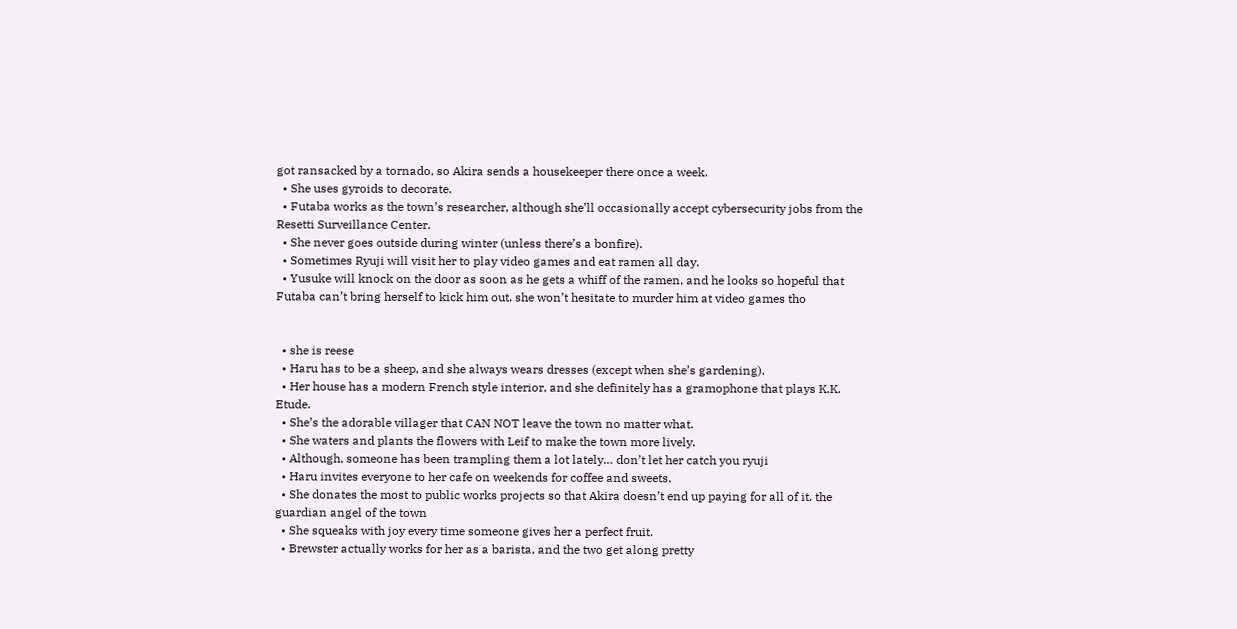got ransacked by a tornado, so Akira sends a housekeeper there once a week.
  • She uses gyroids to decorate.
  • Futaba works as the town’s researcher, although she’ll occasionally accept cybersecurity jobs from the Resetti Surveillance Center.
  • She never goes outside during winter (unless there’s a bonfire).
  • Sometimes Ryuji will visit her to play video games and eat ramen all day.
  • Yusuke will knock on the door as soon as he gets a whiff of the ramen, and he looks so hopeful that Futaba can’t bring herself to kick him out. she won’t hesitate to murder him at video games tho


  • she is reese
  • Haru has to be a sheep, and she always wears dresses (except when she’s gardening).
  • Her house has a modern French style interior, and she definitely has a gramophone that plays K.K. Etude.
  • She’s the adorable villager that CAN NOT leave the town no matter what.
  • She waters and plants the flowers with Leif to make the town more lively.
  • Although, someone has been trampling them a lot lately… don’t let her catch you ryuji
  • Haru invites everyone to her cafe on weekends for coffee and sweets.
  • She donates the most to public works projects so that Akira doesn’t end up paying for all of it. the guardian angel of the town
  • She squeaks with joy every time someone gives her a perfect fruit.
  • Brewster actually works for her as a barista, and the two get along pretty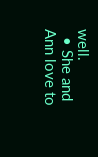well.
  • She and Ann love to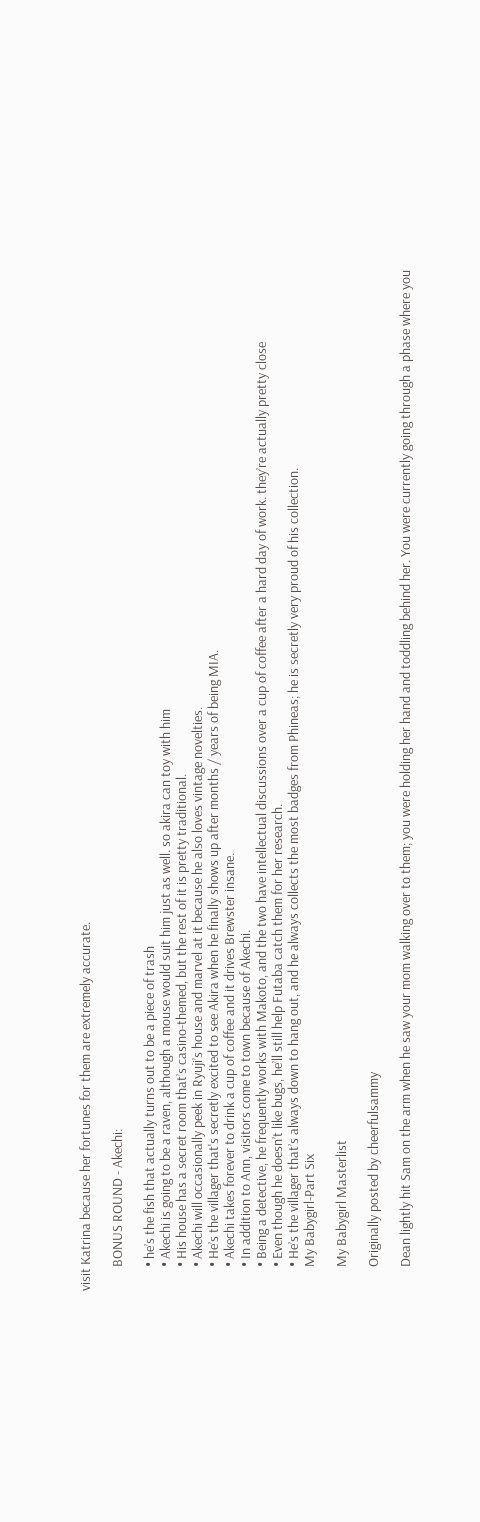visit Katrina because her fortunes for them are extremely accurate.

        BONUS ROUND - Akechi:

        • he’s the fish that actually turns out to be a piece of trash
        • Akechi is going to be a raven, although a mouse would suit him just as well. so akira can toy with him
        • His house has a secret room that’s casino-themed, but the rest of it is pretty traditional.
        • Akechi will occasionally peek in Ryuji’s house and marvel at it because he also loves vintage novelties.
        • He’s the villager that's secretly excited to see Akira when he finally shows up after months / years of being MIA.
        • Akechi takes forever to drink a cup of coffee and it drives Brewster insane.
        • In addition to Ann, visitors come to town because of Akechi.
        • Being a detective, he frequently works with Makoto, and the two have intellectual discussions over a cup of coffee after a hard day of work. they’re actually pretty close
        • Even though he doesn’t like bugs, he’ll still help Futaba catch them for her research.
        • He’s the villager that’s always down to hang out, and he always collects the most badges from Phineas; he is secretly very proud of his collection.
        My Babygirl-Part Six

        My Babygirl Masterlist

        Originally posted by cheerfulsammy

        Dean lightly hit Sam on the arm when he saw your mom walking over to them; you were holding her hand and toddling behind her. You were currently going through a phase where you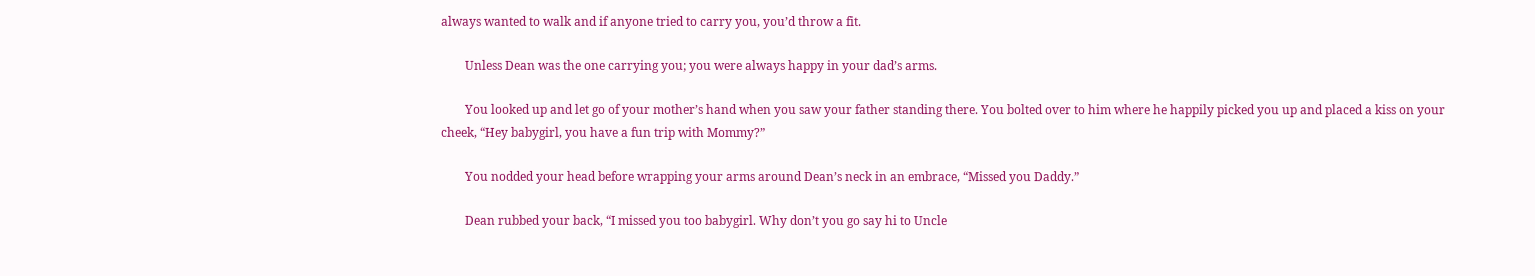always wanted to walk and if anyone tried to carry you, you’d throw a fit.

        Unless Dean was the one carrying you; you were always happy in your dad’s arms.

        You looked up and let go of your mother’s hand when you saw your father standing there. You bolted over to him where he happily picked you up and placed a kiss on your cheek, “Hey babygirl, you have a fun trip with Mommy?”

        You nodded your head before wrapping your arms around Dean’s neck in an embrace, “Missed you Daddy.”

        Dean rubbed your back, “I missed you too babygirl. Why don’t you go say hi to Uncle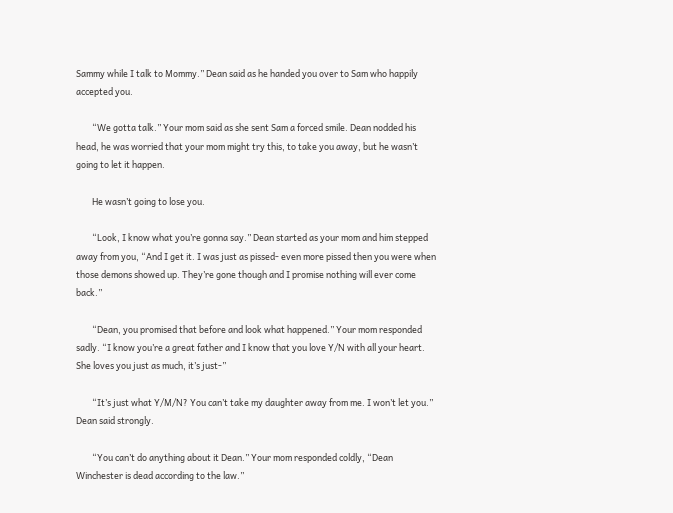Sammy while I talk to Mommy.” Dean said as he handed you over to Sam who happily accepted you.

        “We gotta talk.” Your mom said as she sent Sam a forced smile. Dean nodded his head, he was worried that your mom might try this, to take you away, but he wasn’t going to let it happen.

        He wasn’t going to lose you.

        “Look, I know what you’re gonna say.” Dean started as your mom and him stepped away from you, “And I get it. I was just as pissed- even more pissed then you were when those demons showed up. They’re gone though and I promise nothing will ever come back.”

        “Dean, you promised that before and look what happened.” Your mom responded sadly. “I know you’re a great father and I know that you love Y/N with all your heart. She loves you just as much, it’s just-”

        “It’s just what Y/M/N? You can’t take my daughter away from me. I won’t let you.” Dean said strongly.

        “You can’t do anything about it Dean.” Your mom responded coldly, “Dean Winchester is dead according to the law.”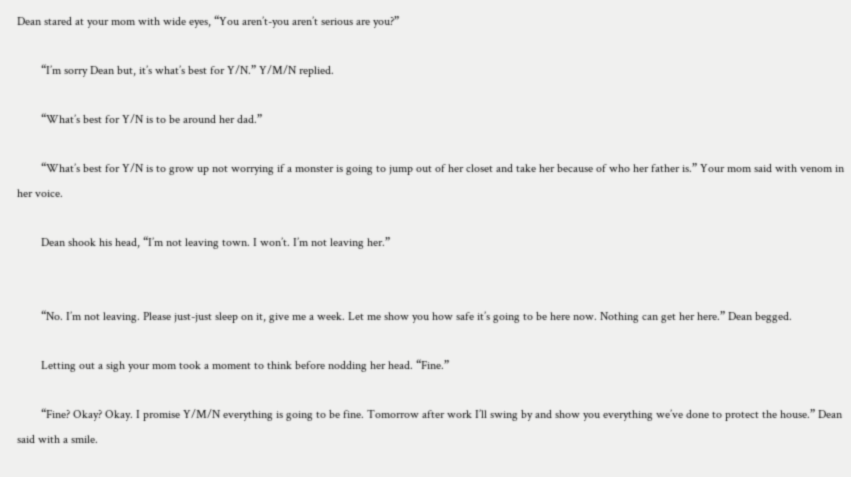Dean stared at your mom with wide eyes, “You aren’t-you aren’t serious are you?”

        “I’m sorry Dean but, it’s what’s best for Y/N.” Y/M/N replied.

        “What’s best for Y/N is to be around her dad.”

        “What’s best for Y/N is to grow up not worrying if a monster is going to jump out of her closet and take her because of who her father is.” Your mom said with venom in her voice.

        Dean shook his head, “I’m not leaving town. I won’t. I’m not leaving her.”


        “No. I’m not leaving. Please just-just sleep on it, give me a week. Let me show you how safe it’s going to be here now. Nothing can get her here.” Dean begged.

        Letting out a sigh your mom took a moment to think before nodding her head. “Fine.”

        “Fine? Okay? Okay. I promise Y/M/N everything is going to be fine. Tomorrow after work I’ll swing by and show you everything we’ve done to protect the house.” Dean said with a smile.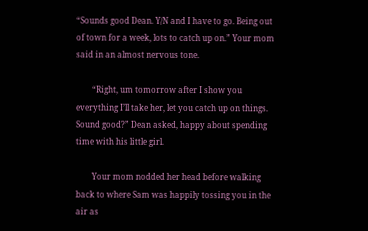“Sounds good Dean. Y/N and I have to go. Being out of town for a week, lots to catch up on.” Your mom said in an almost nervous tone.

        “Right, um tomorrow after I show you everything I’ll take her, let you catch up on things. Sound good?” Dean asked, happy about spending time with his little girl.

        Your mom nodded her head before walking back to where Sam was happily tossing you in the air as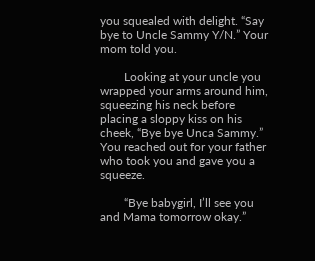you squealed with delight. “Say bye to Uncle Sammy Y/N.” Your mom told you.

        Looking at your uncle you wrapped your arms around him, squeezing his neck before placing a sloppy kiss on his cheek, “Bye bye Unca Sammy.” You reached out for your father who took you and gave you a squeeze.

        “Bye babygirl, I’ll see you and Mama tomorrow okay.”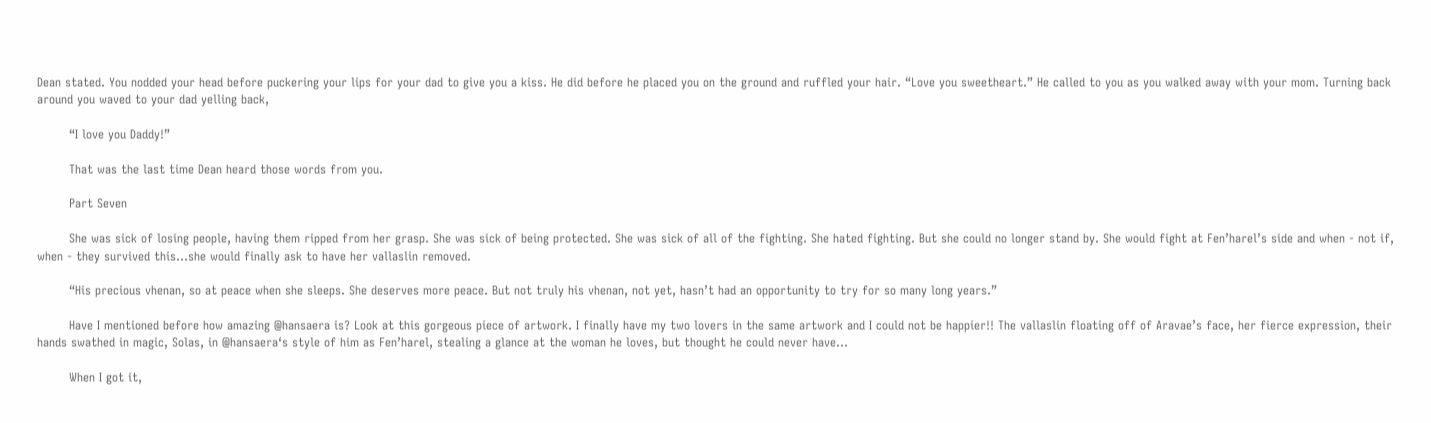Dean stated. You nodded your head before puckering your lips for your dad to give you a kiss. He did before he placed you on the ground and ruffled your hair. “Love you sweetheart.” He called to you as you walked away with your mom. Turning back around you waved to your dad yelling back,

        “I love you Daddy!”

        That was the last time Dean heard those words from you.

        Part Seven

        She was sick of losing people, having them ripped from her grasp. She was sick of being protected. She was sick of all of the fighting. She hated fighting. But she could no longer stand by. She would fight at Fen’harel’s side and when - not if, when - they survived this…she would finally ask to have her vallaslin removed.

        “His precious vhenan, so at peace when she sleeps. She deserves more peace. But not truly his vhenan, not yet, hasn’t had an opportunity to try for so many long years.”

        Have I mentioned before how amazing @hansaera is? Look at this gorgeous piece of artwork. I finally have my two lovers in the same artwork and I could not be happier!! The vallaslin floating off of Aravae’s face, her fierce expression, their hands swathed in magic, Solas, in @hansaera‘s style of him as Fen’harel, stealing a glance at the woman he loves, but thought he could never have…

        When I got it,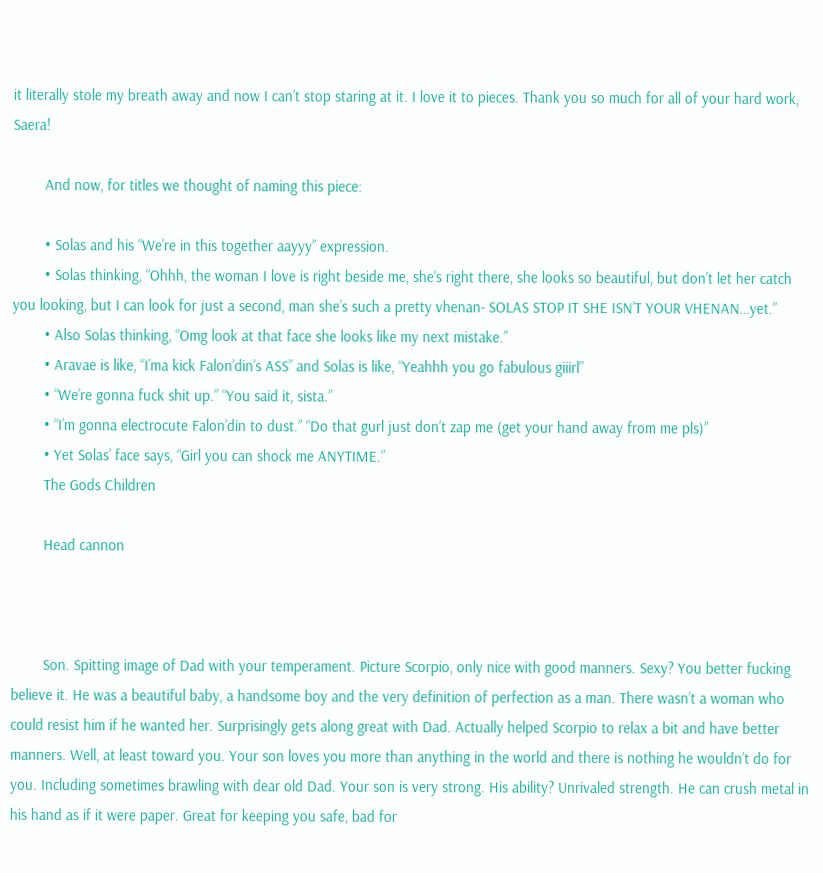it literally stole my breath away and now I can’t stop staring at it. I love it to pieces. Thank you so much for all of your hard work, Saera!

        And now, for titles we thought of naming this piece:

        • Solas and his “We’re in this together aayyy” expression.
        • Solas thinking, “Ohhh, the woman I love is right beside me, she’s right there, she looks so beautiful, but don’t let her catch you looking, but I can look for just a second, man she’s such a pretty vhenan- SOLAS STOP IT SHE ISN’T YOUR VHENAN…yet.”
        • Also Solas thinking, “Omg look at that face she looks like my next mistake.”
        • Aravae is like, “I’ma kick Falon’din’s ASS” and Solas is like, “Yeahhh you go fabulous giiirl”
        • “We’re gonna fuck shit up.” “You said it, sista.”
        • “I’m gonna electrocute Falon’din to dust.” “Do that gurl just don’t zap me (get your hand away from me pls)”
        • Yet Solas’ face says, “Girl you can shock me ANYTIME.”
        The Gods Children

        Head cannon



        Son. Spitting image of Dad with your temperament. Picture Scorpio, only nice with good manners. Sexy? You better fucking believe it. He was a beautiful baby, a handsome boy and the very definition of perfection as a man. There wasn’t a woman who could resist him if he wanted her. Surprisingly gets along great with Dad. Actually helped Scorpio to relax a bit and have better manners. Well, at least toward you. Your son loves you more than anything in the world and there is nothing he wouldn’t do for you. Including sometimes brawling with dear old Dad. Your son is very strong. His ability? Unrivaled strength. He can crush metal in his hand as if it were paper. Great for keeping you safe, bad for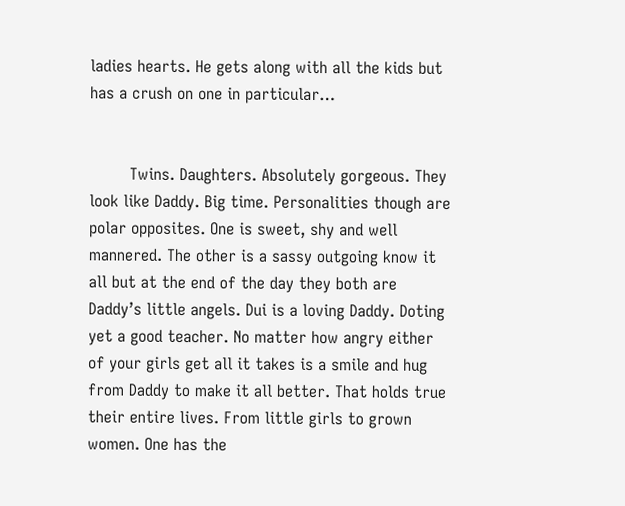ladies hearts. He gets along with all the kids but has a crush on one in particular…


        Twins. Daughters. Absolutely gorgeous. They look like Daddy. Big time. Personalities though are polar opposites. One is sweet, shy and well mannered. The other is a sassy outgoing know it all but at the end of the day they both are Daddy’s little angels. Dui is a loving Daddy. Doting yet a good teacher. No matter how angry either of your girls get all it takes is a smile and hug from Daddy to make it all better. That holds true their entire lives. From little girls to grown women. One has the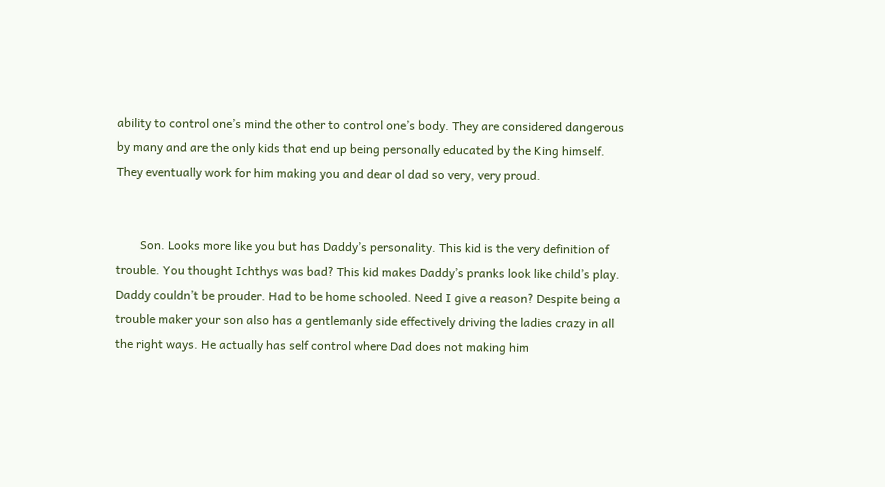ability to control one’s mind the other to control one’s body. They are considered dangerous by many and are the only kids that end up being personally educated by the King himself. They eventually work for him making you and dear ol dad so very, very proud.


        Son. Looks more like you but has Daddy’s personality. This kid is the very definition of trouble. You thought Ichthys was bad? This kid makes Daddy’s pranks look like child’s play. Daddy couldn’t be prouder. Had to be home schooled. Need I give a reason? Despite being a trouble maker your son also has a gentlemanly side effectively driving the ladies crazy in all the right ways. He actually has self control where Dad does not making him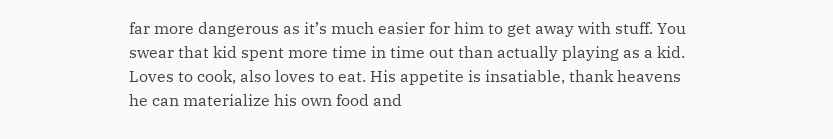far more dangerous as it’s much easier for him to get away with stuff. You swear that kid spent more time in time out than actually playing as a kid. Loves to cook, also loves to eat. His appetite is insatiable, thank heavens he can materialize his own food and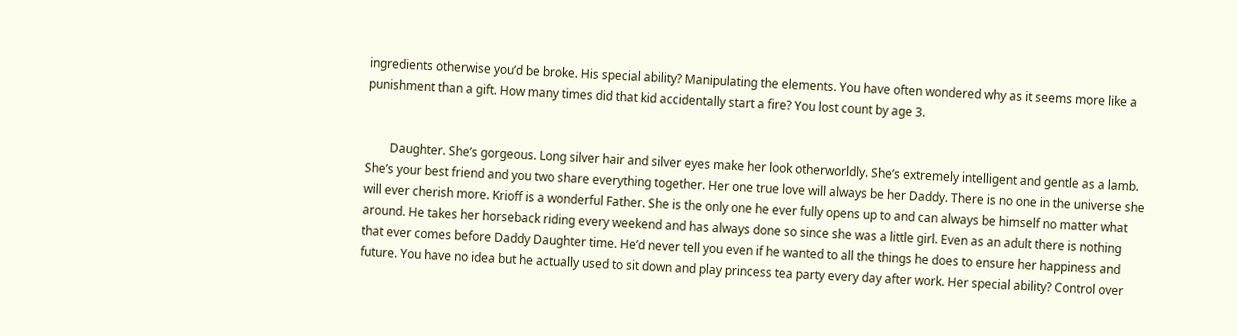ingredients otherwise you’d be broke. His special ability? Manipulating the elements. You have often wondered why as it seems more like a punishment than a gift. How many times did that kid accidentally start a fire? You lost count by age 3.


        Daughter. She’s gorgeous. Long silver hair and silver eyes make her look otherworldly. She’s extremely intelligent and gentle as a lamb. She’s your best friend and you two share everything together. Her one true love will always be her Daddy. There is no one in the universe she will ever cherish more. Krioff is a wonderful Father. She is the only one he ever fully opens up to and can always be himself no matter what around. He takes her horseback riding every weekend and has always done so since she was a little girl. Even as an adult there is nothing that ever comes before Daddy Daughter time. He’d never tell you even if he wanted to all the things he does to ensure her happiness and future. You have no idea but he actually used to sit down and play princess tea party every day after work. Her special ability? Control over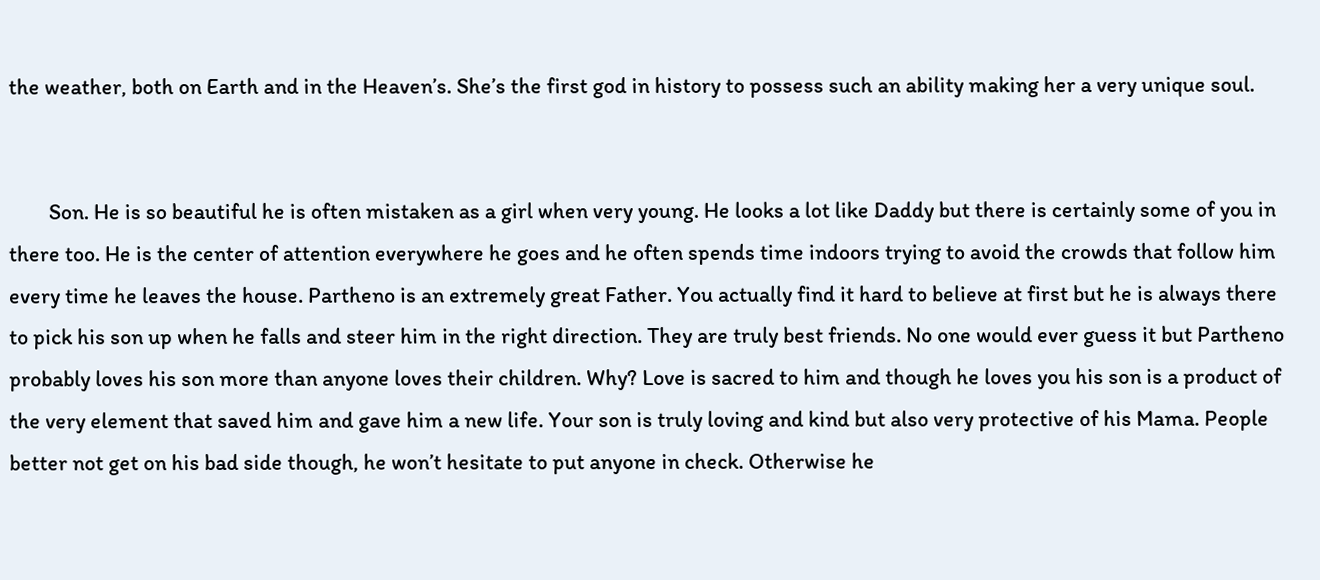the weather, both on Earth and in the Heaven’s. She’s the first god in history to possess such an ability making her a very unique soul.


        Son. He is so beautiful he is often mistaken as a girl when very young. He looks a lot like Daddy but there is certainly some of you in there too. He is the center of attention everywhere he goes and he often spends time indoors trying to avoid the crowds that follow him every time he leaves the house. Partheno is an extremely great Father. You actually find it hard to believe at first but he is always there to pick his son up when he falls and steer him in the right direction. They are truly best friends. No one would ever guess it but Partheno probably loves his son more than anyone loves their children. Why? Love is sacred to him and though he loves you his son is a product of the very element that saved him and gave him a new life. Your son is truly loving and kind but also very protective of his Mama. People better not get on his bad side though, he won’t hesitate to put anyone in check. Otherwise he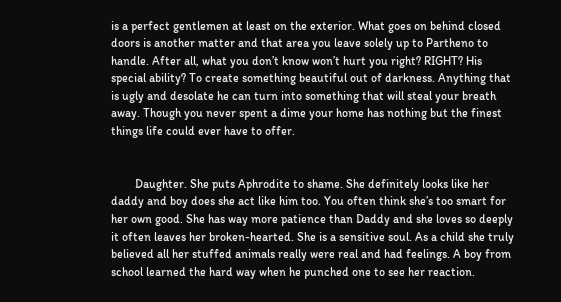is a perfect gentlemen at least on the exterior. What goes on behind closed doors is another matter and that area you leave solely up to Partheno to handle. After all, what you don’t know won’t hurt you right? RIGHT? His special ability? To create something beautiful out of darkness. Anything that is ugly and desolate he can turn into something that will steal your breath away. Though you never spent a dime your home has nothing but the finest things life could ever have to offer.


        Daughter. She puts Aphrodite to shame. She definitely looks like her daddy and boy does she act like him too. You often think she’s too smart for her own good. She has way more patience than Daddy and she loves so deeply it often leaves her broken-hearted. She is a sensitive soul. As a child she truly believed all her stuffed animals really were real and had feelings. A boy from school learned the hard way when he punched one to see her reaction.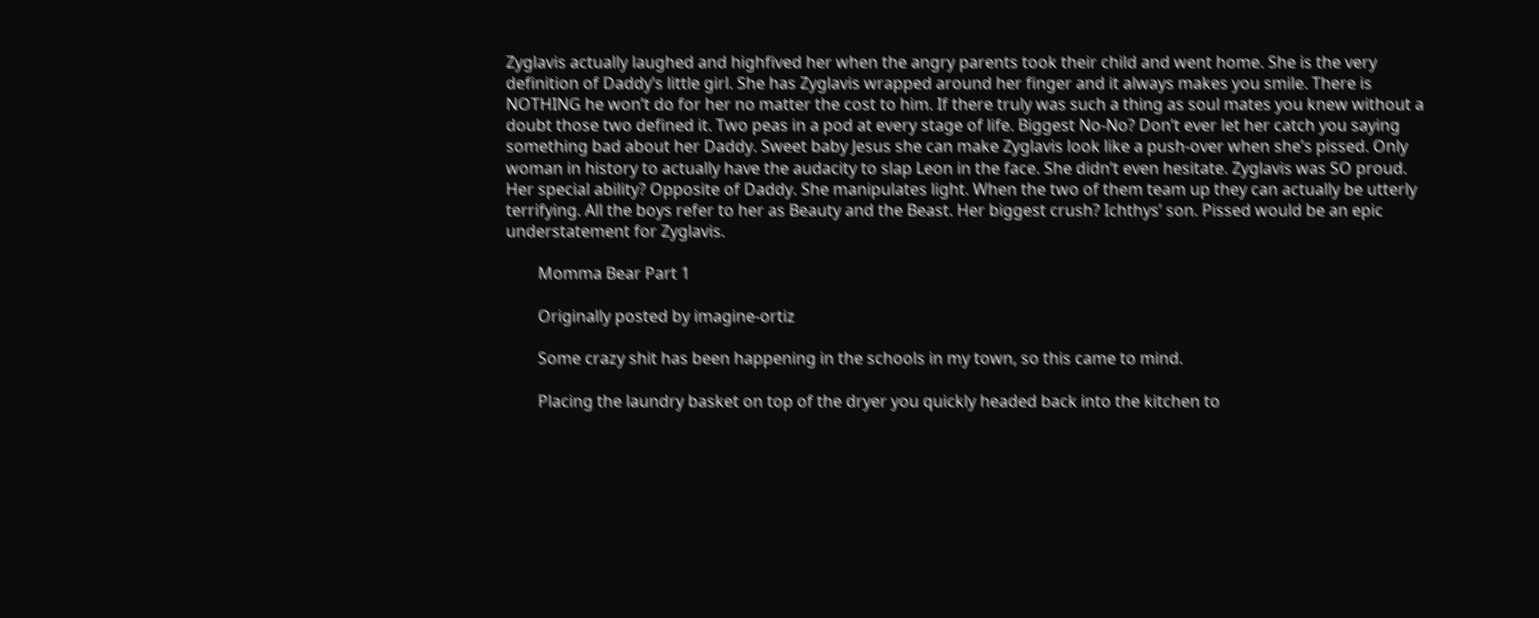Zyglavis actually laughed and highfived her when the angry parents took their child and went home. She is the very definition of Daddy’s little girl. She has Zyglavis wrapped around her finger and it always makes you smile. There is NOTHING he won’t do for her no matter the cost to him. If there truly was such a thing as soul mates you knew without a doubt those two defined it. Two peas in a pod at every stage of life. Biggest No-No? Don’t ever let her catch you saying something bad about her Daddy. Sweet baby Jesus she can make Zyglavis look like a push-over when she’s pissed. Only woman in history to actually have the audacity to slap Leon in the face. She didn’t even hesitate. Zyglavis was SO proud. Her special ability? Opposite of Daddy. She manipulates light. When the two of them team up they can actually be utterly terrifying. All the boys refer to her as Beauty and the Beast. Her biggest crush? Ichthys’ son. Pissed would be an epic understatement for Zyglavis.

        Momma Bear Part 1

        Originally posted by imagine-ortiz

        Some crazy shit has been happening in the schools in my town, so this came to mind.

        Placing the laundry basket on top of the dryer you quickly headed back into the kitchen to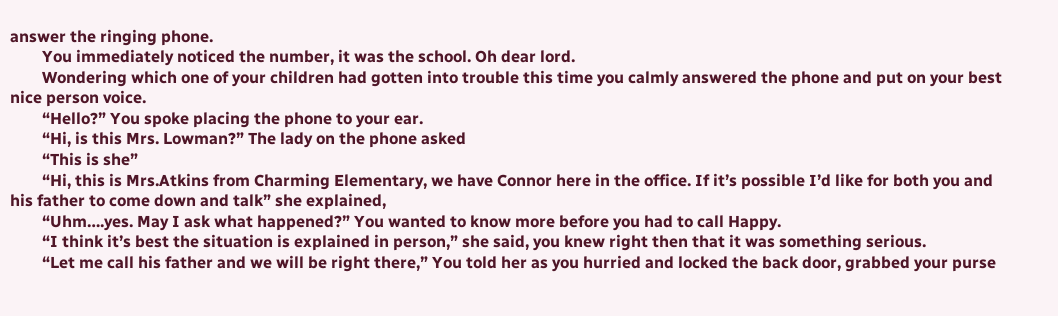answer the ringing phone.
        You immediately noticed the number, it was the school. Oh dear lord.
        Wondering which one of your children had gotten into trouble this time you calmly answered the phone and put on your best nice person voice.
        “Hello?” You spoke placing the phone to your ear.
        “Hi, is this Mrs. Lowman?” The lady on the phone asked
        “This is she”
        “Hi, this is Mrs.Atkins from Charming Elementary, we have Connor here in the office. If it’s possible I’d like for both you and his father to come down and talk” she explained,
        “Uhm….yes. May I ask what happened?” You wanted to know more before you had to call Happy.
        “I think it’s best the situation is explained in person,” she said, you knew right then that it was something serious.
        “Let me call his father and we will be right there,” You told her as you hurried and locked the back door, grabbed your purse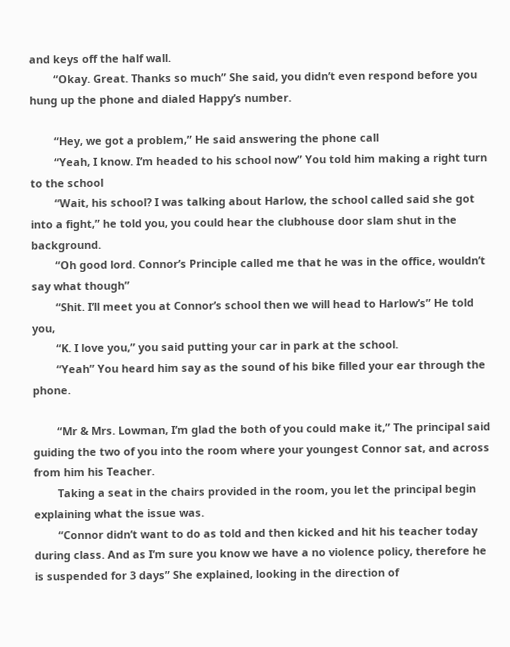and keys off the half wall.
        “Okay. Great. Thanks so much” She said, you didn’t even respond before you hung up the phone and dialed Happy’s number.

        “Hey, we got a problem,” He said answering the phone call
        “Yeah, I know. I’m headed to his school now” You told him making a right turn to the school
        “Wait, his school? I was talking about Harlow, the school called said she got into a fight,” he told you, you could hear the clubhouse door slam shut in the background.
        “Oh good lord. Connor’s Principle called me that he was in the office, wouldn’t say what though”
        “Shit. I’ll meet you at Connor’s school then we will head to Harlow’s” He told you,
        “K. I love you,” you said putting your car in park at the school.
        “Yeah” You heard him say as the sound of his bike filled your ear through the phone.

        “Mr & Mrs. Lowman, I’m glad the both of you could make it,” The principal said guiding the two of you into the room where your youngest Connor sat, and across from him his Teacher.
        Taking a seat in the chairs provided in the room, you let the principal begin explaining what the issue was.
        “Connor didn’t want to do as told and then kicked and hit his teacher today during class. And as I’m sure you know we have a no violence policy, therefore he is suspended for 3 days” She explained, looking in the direction of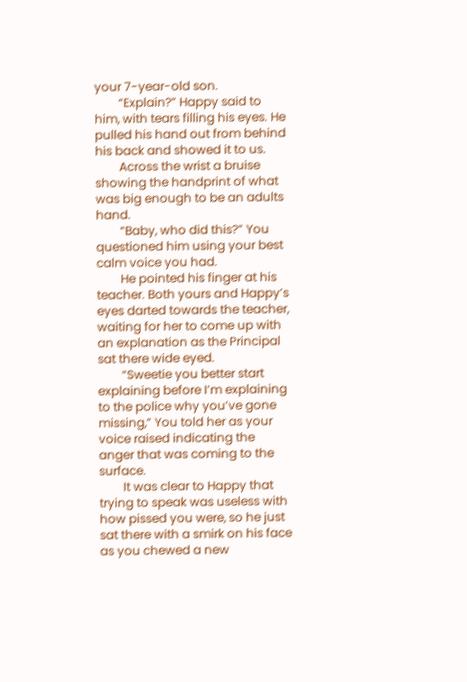your 7-year-old son.
        “Explain?” Happy said to him, with tears filling his eyes. He pulled his hand out from behind his back and showed it to us.
        Across the wrist a bruise showing the handprint of what was big enough to be an adults hand.
        “Baby, who did this?” You questioned him using your best calm voice you had.
        He pointed his finger at his teacher. Both yours and Happy’s eyes darted towards the teacher, waiting for her to come up with an explanation as the Principal sat there wide eyed.
        “Sweetie you better start explaining before I’m explaining to the police why you’ve gone missing,” You told her as your voice raised indicating the anger that was coming to the surface.
        It was clear to Happy that trying to speak was useless with how pissed you were, so he just sat there with a smirk on his face as you chewed a new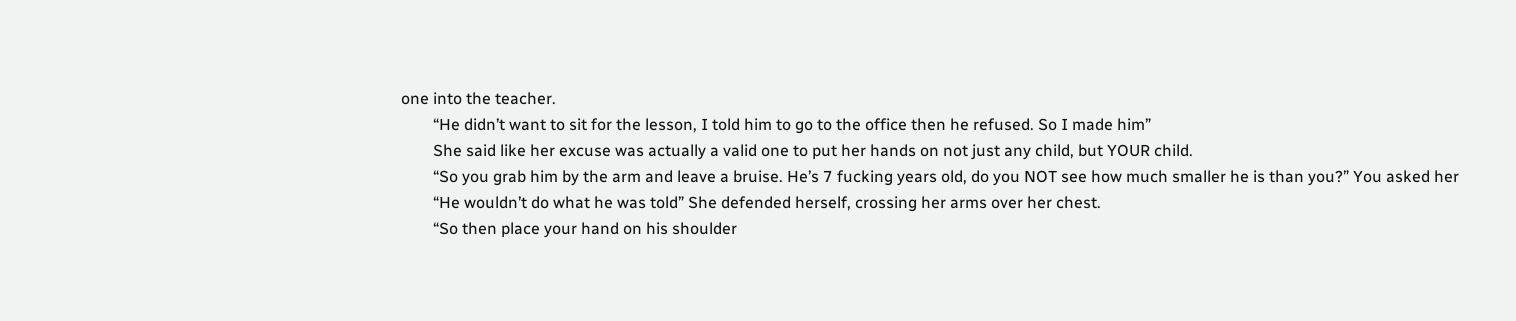one into the teacher.
        “He didn’t want to sit for the lesson, I told him to go to the office then he refused. So I made him”
        She said like her excuse was actually a valid one to put her hands on not just any child, but YOUR child.
        “So you grab him by the arm and leave a bruise. He’s 7 fucking years old, do you NOT see how much smaller he is than you?” You asked her
        “He wouldn’t do what he was told” She defended herself, crossing her arms over her chest.
        “So then place your hand on his shoulder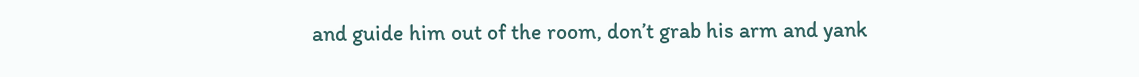and guide him out of the room, don’t grab his arm and yank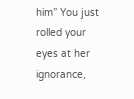him” You just rolled your eyes at her ignorance,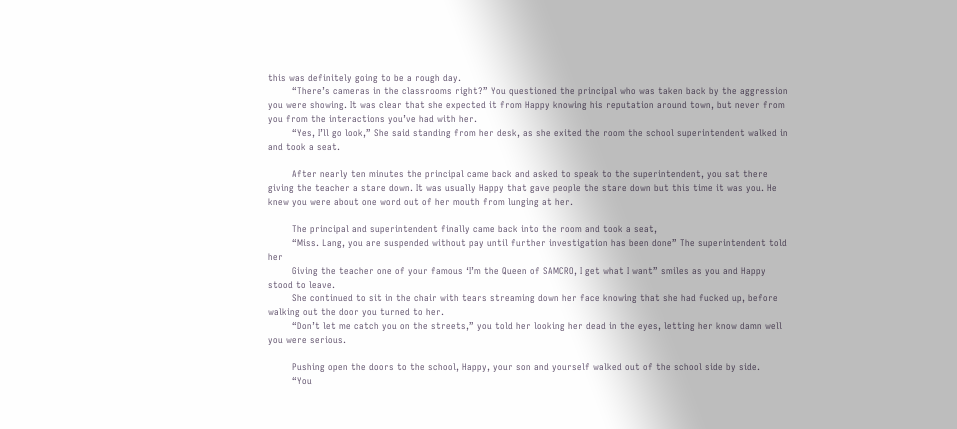this was definitely going to be a rough day.
        “There’s cameras in the classrooms right?” You questioned the principal who was taken back by the aggression you were showing. It was clear that she expected it from Happy knowing his reputation around town, but never from you from the interactions you’ve had with her.
        “Yes, I’ll go look,” She said standing from her desk, as she exited the room the school superintendent walked in and took a seat.

        After nearly ten minutes the principal came back and asked to speak to the superintendent, you sat there giving the teacher a stare down. It was usually Happy that gave people the stare down but this time it was you. He knew you were about one word out of her mouth from lunging at her.

        The principal and superintendent finally came back into the room and took a seat,
        “Miss. Lang, you are suspended without pay until further investigation has been done” The superintendent told her
        Giving the teacher one of your famous ‘I’m the Queen of SAMCRO, I get what I want” smiles as you and Happy stood to leave.
        She continued to sit in the chair with tears streaming down her face knowing that she had fucked up, before walking out the door you turned to her.
        “Don’t let me catch you on the streets,” you told her looking her dead in the eyes, letting her know damn well you were serious.

        Pushing open the doors to the school, Happy, your son and yourself walked out of the school side by side.
        “You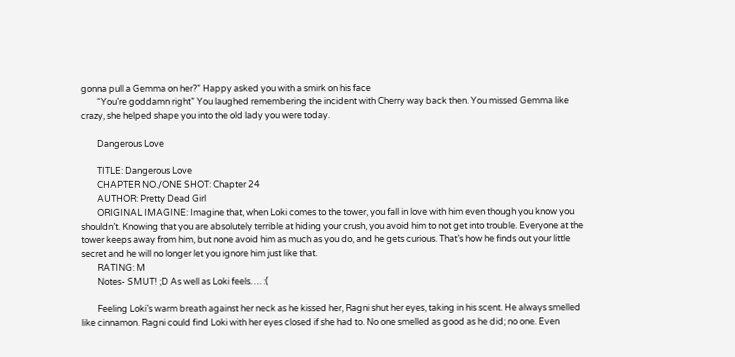gonna pull a Gemma on her?” Happy asked you with a smirk on his face
        “You’re goddamn right” You laughed remembering the incident with Cherry way back then. You missed Gemma like crazy, she helped shape you into the old lady you were today.

        Dangerous Love

        TITLE: Dangerous Love
        CHAPTER NO./ONE SHOT: Chapter 24
        AUTHOR: Pretty Dead Girl
        ORIGINAL IMAGINE: Imagine that, when Loki comes to the tower, you fall in love with him even though you know you shouldn’t. Knowing that you are absolutely terrible at hiding your crush, you avoid him to not get into trouble. Everyone at the tower keeps away from him, but none avoid him as much as you do, and he gets curious. That’s how he finds out your little secret and he will no longer let you ignore him just like that.
        RATING: M
        Notes- SMUT! ;D As well as Loki feels…. :(

        Feeling Loki’s warm breath against her neck as he kissed her, Ragni shut her eyes, taking in his scent. He always smelled like cinnamon. Ragni could find Loki with her eyes closed if she had to. No one smelled as good as he did; no one. Even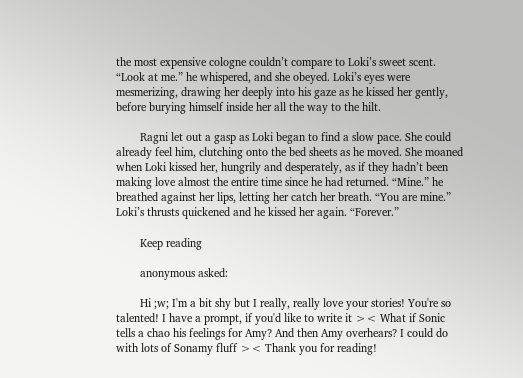the most expensive cologne couldn’t compare to Loki’s sweet scent. “Look at me.” he whispered, and she obeyed. Loki’s eyes were mesmerizing, drawing her deeply into his gaze as he kissed her gently, before burying himself inside her all the way to the hilt.

        Ragni let out a gasp as Loki began to find a slow pace. She could already feel him, clutching onto the bed sheets as he moved. She moaned when Loki kissed her, hungrily and desperately, as if they hadn’t been making love almost the entire time since he had returned. “Mine.” he breathed against her lips, letting her catch her breath. “You are mine.” Loki’s thrusts quickened and he kissed her again. “Forever.”

        Keep reading

        anonymous asked:

        Hi ;w; I'm a bit shy but I really, really love your stories! You're so talented! I have a prompt, if you'd like to write it >< What if Sonic tells a chao his feelings for Amy? And then Amy overhears? I could do with lots of Sonamy fluff >< Thank you for reading!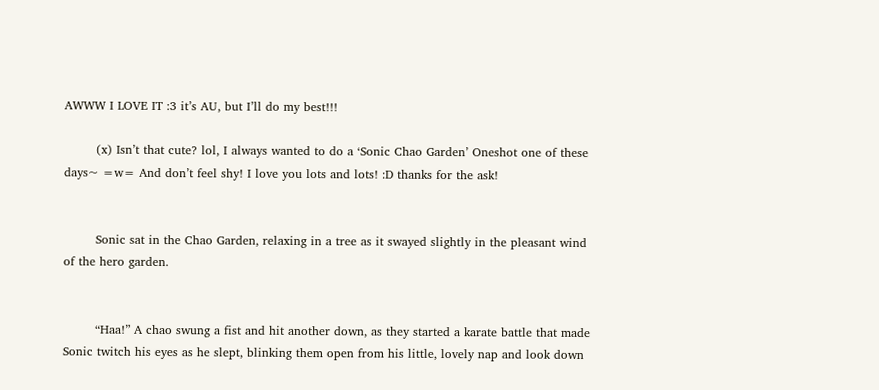AWWW I LOVE IT :3 it’s AU, but I’ll do my best!!!

        (x) Isn’t that cute? lol, I always wanted to do a ‘Sonic Chao Garden’ Oneshot one of these days~ =w= And don’t feel shy! I love you lots and lots! :D thanks for the ask!


        Sonic sat in the Chao Garden, relaxing in a tree as it swayed slightly in the pleasant wind of the hero garden.


        “Haa!” A chao swung a fist and hit another down, as they started a karate battle that made Sonic twitch his eyes as he slept, blinking them open from his little, lovely nap and look down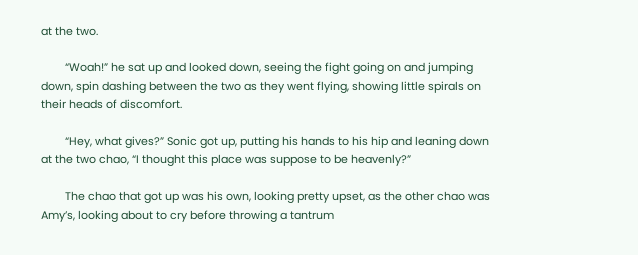at the two.

        “Woah!” he sat up and looked down, seeing the fight going on and jumping down, spin dashing between the two as they went flying, showing little spirals on their heads of discomfort.

        “Hey, what gives?” Sonic got up, putting his hands to his hip and leaning down at the two chao, “I thought this place was suppose to be heavenly?”

        The chao that got up was his own, looking pretty upset, as the other chao was Amy’s, looking about to cry before throwing a tantrum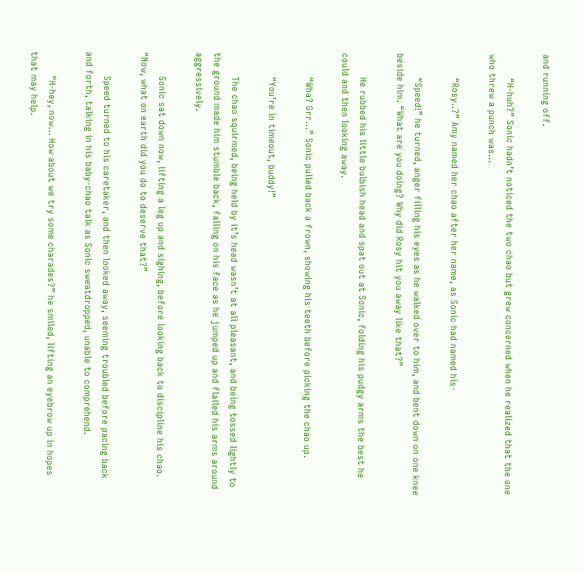and running off.

        “H-huh?” Sonic hadn’t noticed the two chao but grew concerned when he realized that the one who threw a punch was…

        “Rosy..?” Amy named her chao after her name, as Sonic had named his-

        “Speed!” he turned, anger filling his eyes as he walked over to him, and bent down on one knee beside him. “What are you doing? Why did Rosy hit you away like that?”

        He rubbed his little bulbish head and spat out at Sonic, folding his pudgy arms the best he could and then looking away.

        “Wha? Grr…” Sonic pulled back a frown, showing his teeth before picking the chao up.

        “You’re in timeout, buddy!”

        The chao squirmed, being held by it’s head wasn’t at all pleasant, and being tossed lightly to the ground made him stumble back, falling on his face as he jumped up and flailed his arms around aggressively.

        Sonic sat down now, lifting a leg up and sighing, before looking back to discipline his chao. “Now, what on earth did you do to deserve that?”

        Speed turned to his caretaker, and then looked away, seeming troubled before pacing back and forth, talking in his baby-chao talk as Sonic sweatdropped, unable to comprehend.

        “H-hey, now… How about we try some charades?” he smiled, lifting an eyebrow up in hopes that may help.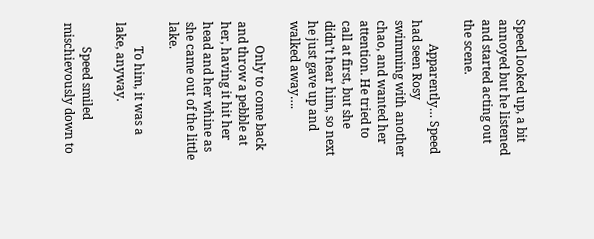Speed looked up, a bit annoyed but he listened and started acting out the scene.

        Apparently… Speed had seen Rosy swimming with another chao, and wanted her attention. He tried to call at first, but she didn’t hear him, so next he just gave up and walked away….

        Only to come back and throw a pebble at her, having it hit her head and her whine as she came out of the little lake.

        To him, it was a lake, anyway.

        Speed smiled mischievously down to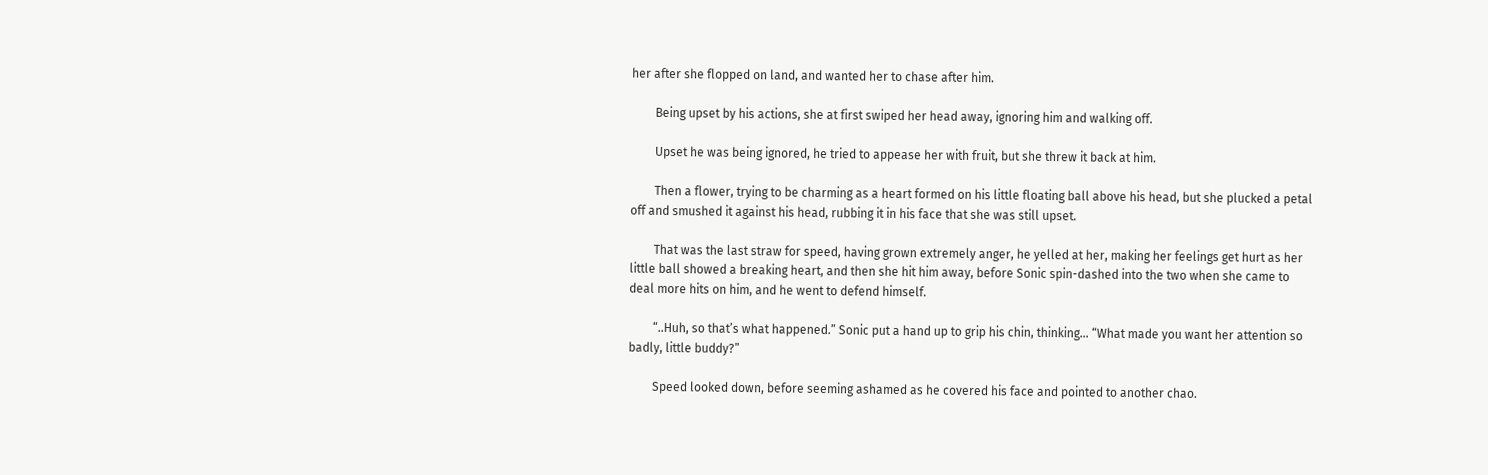her after she flopped on land, and wanted her to chase after him.

        Being upset by his actions, she at first swiped her head away, ignoring him and walking off.

        Upset he was being ignored, he tried to appease her with fruit, but she threw it back at him.

        Then a flower, trying to be charming as a heart formed on his little floating ball above his head, but she plucked a petal off and smushed it against his head, rubbing it in his face that she was still upset.

        That was the last straw for speed, having grown extremely anger, he yelled at her, making her feelings get hurt as her little ball showed a breaking heart, and then she hit him away, before Sonic spin-dashed into the two when she came to deal more hits on him, and he went to defend himself.

        “..Huh, so that’s what happened.” Sonic put a hand up to grip his chin, thinking… “What made you want her attention so badly, little buddy?”

        Speed looked down, before seeming ashamed as he covered his face and pointed to another chao.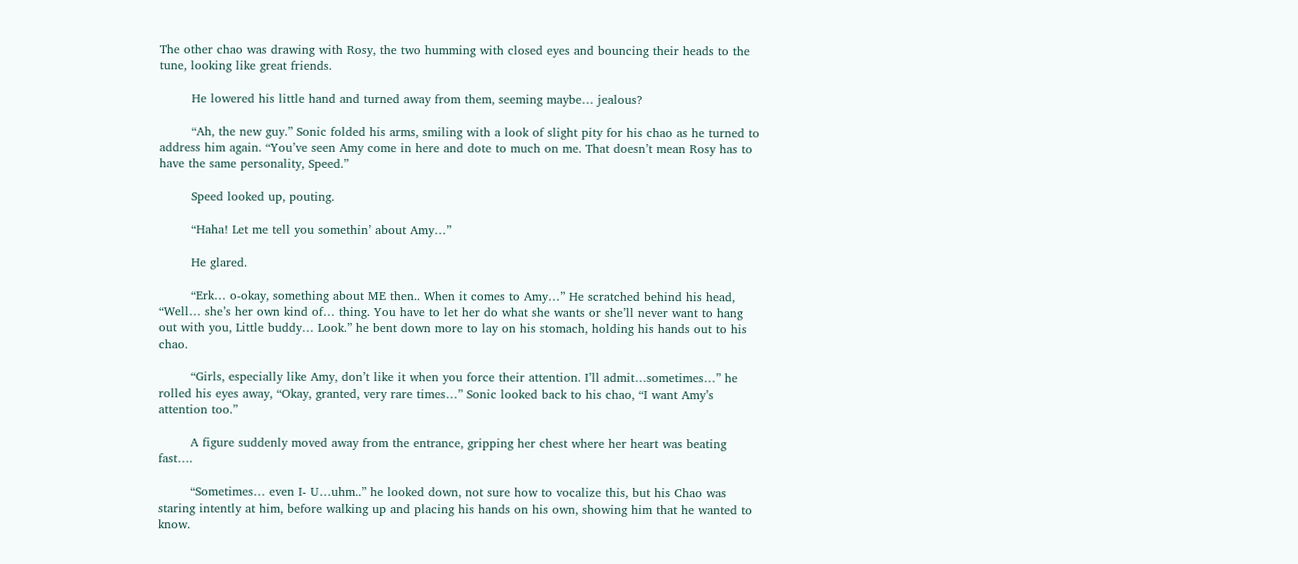The other chao was drawing with Rosy, the two humming with closed eyes and bouncing their heads to the tune, looking like great friends.

        He lowered his little hand and turned away from them, seeming maybe… jealous?

        “Ah, the new guy.” Sonic folded his arms, smiling with a look of slight pity for his chao as he turned to address him again. “You’ve seen Amy come in here and dote to much on me. That doesn’t mean Rosy has to have the same personality, Speed.”

        Speed looked up, pouting.

        “Haha! Let me tell you somethin’ about Amy…”

        He glared.

        “Erk… o-okay, something about ME then.. When it comes to Amy…” He scratched behind his head, “Well… she’s her own kind of… thing. You have to let her do what she wants or she’ll never want to hang out with you, Little buddy… Look.” he bent down more to lay on his stomach, holding his hands out to his chao.

        “Girls, especially like Amy, don’t like it when you force their attention. I’ll admit…sometimes…” he rolled his eyes away, “Okay, granted, very rare times…” Sonic looked back to his chao, “I want Amy’s attention too.”

        A figure suddenly moved away from the entrance, gripping her chest where her heart was beating fast….

        “Sometimes… even I- U…uhm..” he looked down, not sure how to vocalize this, but his Chao was staring intently at him, before walking up and placing his hands on his own, showing him that he wanted to know.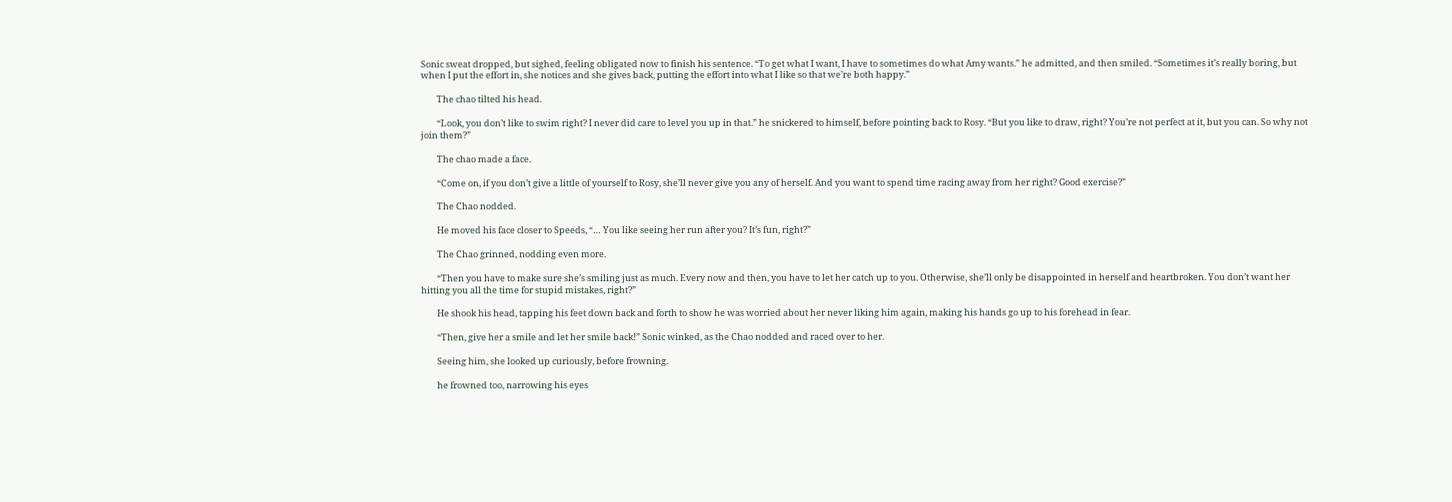Sonic sweat dropped, but sighed, feeling obligated now to finish his sentence. “To get what I want, I have to sometimes do what Amy wants.” he admitted, and then smiled. “Sometimes it’s really boring, but when I put the effort in, she notices and she gives back, putting the effort into what I like so that we’re both happy.”

        The chao tilted his head.

        “Look, you don’t like to swim right? I never did care to level you up in that.” he snickered to himself, before pointing back to Rosy. “But you like to draw, right? You’re not perfect at it, but you can. So why not join them?”

        The chao made a face.

        “Come on, if you don’t give a little of yourself to Rosy, she’ll never give you any of herself. And you want to spend time racing away from her right? Good exercise?”

        The Chao nodded.

        He moved his face closer to Speeds, “… You like seeing her run after you? It’s fun, right?”

        The Chao grinned, nodding even more.

        “Then you have to make sure she’s smiling just as much. Every now and then, you have to let her catch up to you. Otherwise, she’ll only be disappointed in herself and heartbroken. You don’t want her hitting you all the time for stupid mistakes, right?”

        He shook his head, tapping his feet down back and forth to show he was worried about her never liking him again, making his hands go up to his forehead in fear.

        “Then, give her a smile and let her smile back!” Sonic winked, as the Chao nodded and raced over to her.

        Seeing him, she looked up curiously, before frowning.

        he frowned too, narrowing his eyes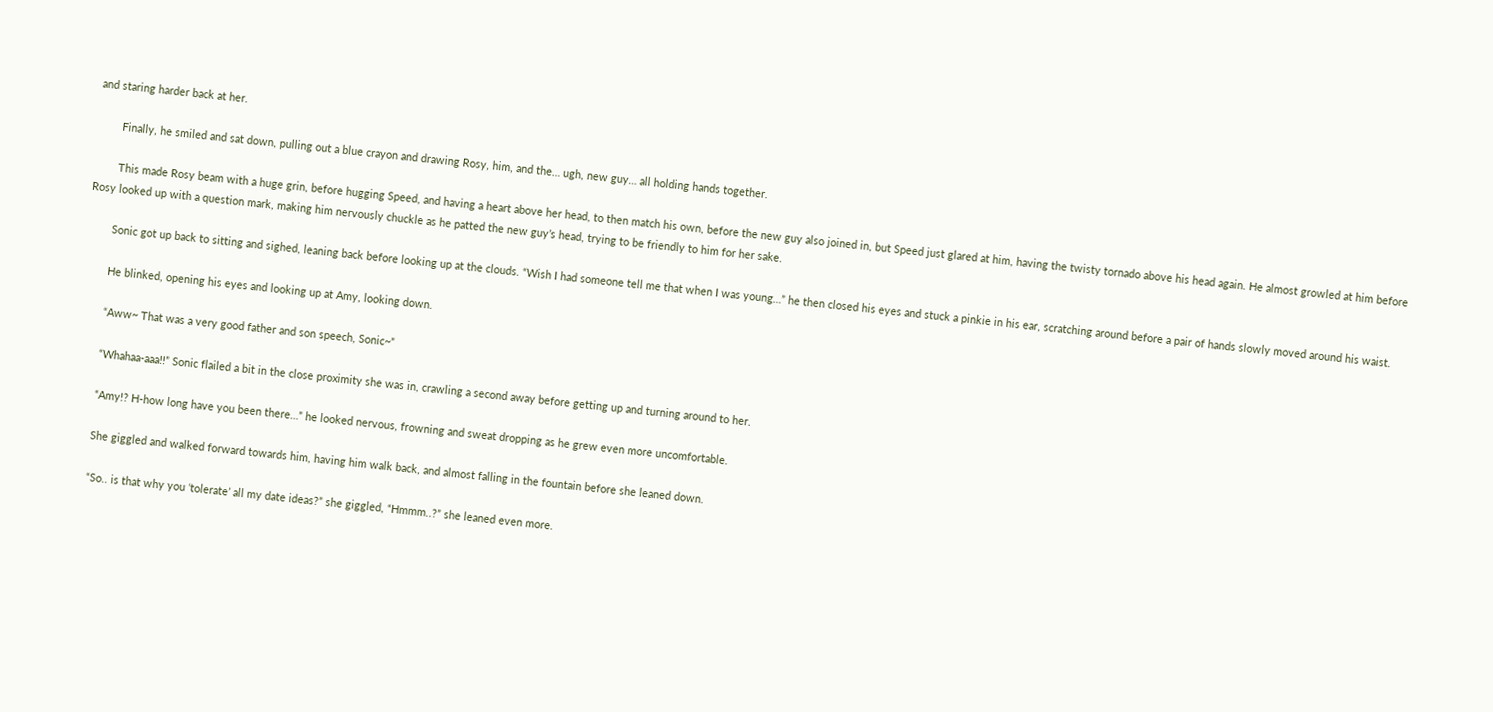and staring harder back at her.

        Finally, he smiled and sat down, pulling out a blue crayon and drawing Rosy, him, and the… ugh, new guy… all holding hands together.

        This made Rosy beam with a huge grin, before hugging Speed, and having a heart above her head, to then match his own, before the new guy also joined in, but Speed just glared at him, having the twisty tornado above his head again. He almost growled at him before Rosy looked up with a question mark, making him nervously chuckle as he patted the new guy’s head, trying to be friendly to him for her sake.

        Sonic got up back to sitting and sighed, leaning back before looking up at the clouds. “Wish I had someone tell me that when I was young…” he then closed his eyes and stuck a pinkie in his ear, scratching around before a pair of hands slowly moved around his waist.

        He blinked, opening his eyes and looking up at Amy, looking down.

        “Aww~ That was a very good father and son speech, Sonic~”

        “Whahaa-aaa!!” Sonic flailed a bit in the close proximity she was in, crawling a second away before getting up and turning around to her.

        “Amy!? H-how long have you been there…” he looked nervous, frowning and sweat dropping as he grew even more uncomfortable.

        She giggled and walked forward towards him, having him walk back, and almost falling in the fountain before she leaned down.

        “So.. is that why you ‘tolerate’ all my date ideas?” she giggled, “Hmmm..?” she leaned even more.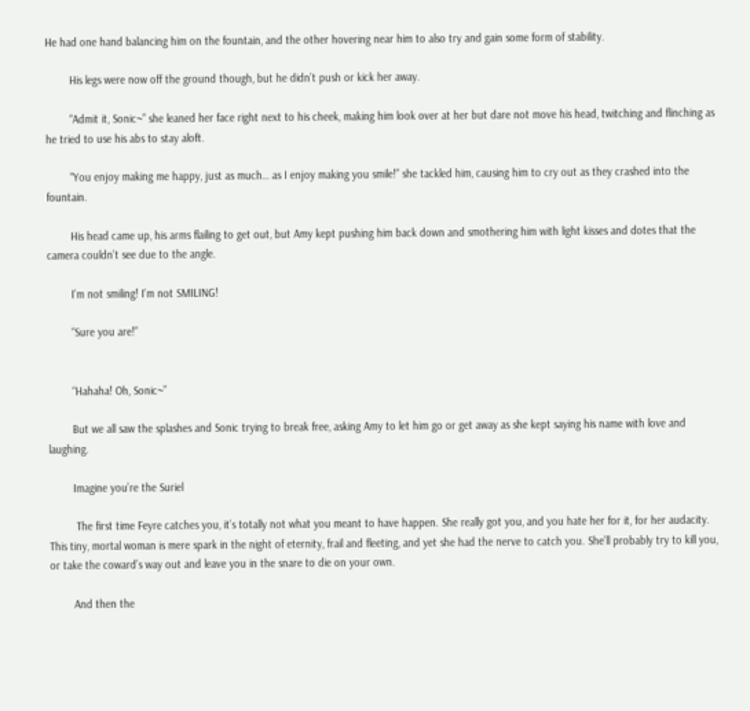He had one hand balancing him on the fountain, and the other hovering near him to also try and gain some form of stability.

        His legs were now off the ground though, but he didn’t push or kick her away.

        “Admit it, Sonic~” she leaned her face right next to his cheek, making him look over at her but dare not move his head, twitching and flinching as he tried to use his abs to stay aloft.

        “You enjoy making me happy, just as much… as I enjoy making you smile!” she tackled him, causing him to cry out as they crashed into the fountain.

        His head came up, his arms flailing to get out, but Amy kept pushing him back down and smothering him with light kisses and dotes that the camera couldn’t see due to the angle.

        I’m not smiling! I’m not SMILING!

        “Sure you are!”


        “Hahaha! Oh, Sonic~”

        But we all saw the splashes and Sonic trying to break free, asking Amy to let him go or get away as she kept saying his name with love and laughing.

        Imagine you’re the Suriel

         The first time Feyre catches you, it’s totally not what you meant to have happen. She really got you, and you hate her for it, for her audacity. This tiny, mortal woman is mere spark in the night of eternity, frail and fleeting, and yet she had the nerve to catch you. She’ll probably try to kill you, or take the coward’s way out and leave you in the snare to die on your own.

        And then the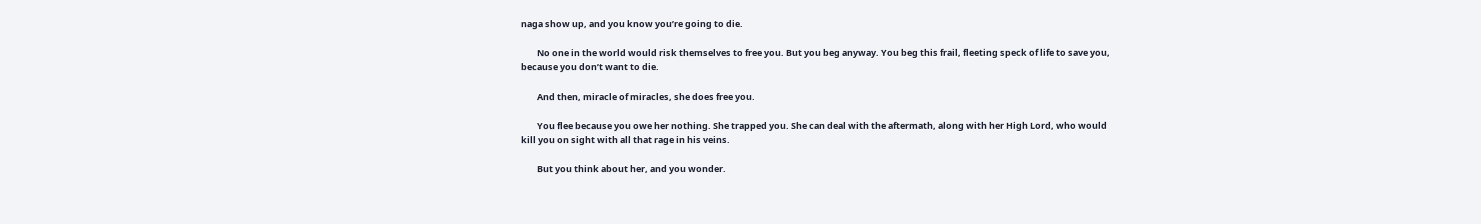naga show up, and you know you’re going to die.

        No one in the world would risk themselves to free you. But you beg anyway. You beg this frail, fleeting speck of life to save you, because you don’t want to die.

        And then, miracle of miracles, she does free you.

        You flee because you owe her nothing. She trapped you. She can deal with the aftermath, along with her High Lord, who would kill you on sight with all that rage in his veins.

        But you think about her, and you wonder.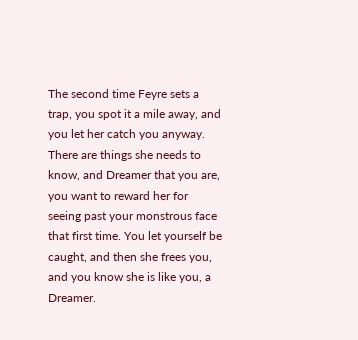The second time Feyre sets a trap, you spot it a mile away, and you let her catch you anyway. There are things she needs to know, and Dreamer that you are, you want to reward her for seeing past your monstrous face that first time. You let yourself be caught, and then she frees you, and you know she is like you, a Dreamer.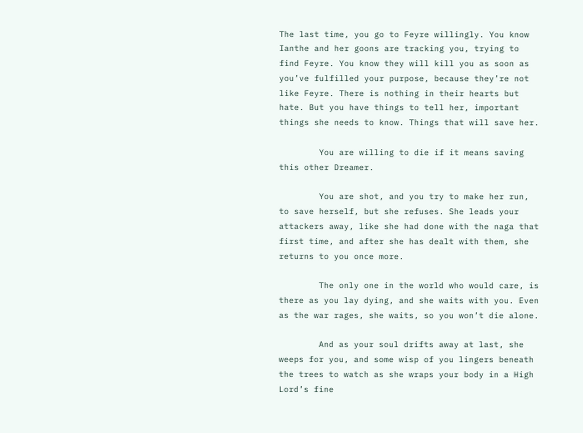The last time, you go to Feyre willingly. You know Ianthe and her goons are tracking you, trying to find Feyre. You know they will kill you as soon as you’ve fulfilled your purpose, because they’re not like Feyre. There is nothing in their hearts but hate. But you have things to tell her, important things she needs to know. Things that will save her.

        You are willing to die if it means saving this other Dreamer.

        You are shot, and you try to make her run, to save herself, but she refuses. She leads your attackers away, like she had done with the naga that first time, and after she has dealt with them, she returns to you once more.

        The only one in the world who would care, is there as you lay dying, and she waits with you. Even as the war rages, she waits, so you won’t die alone.

        And as your soul drifts away at last, she weeps for you, and some wisp of you lingers beneath the trees to watch as she wraps your body in a High Lord’s fine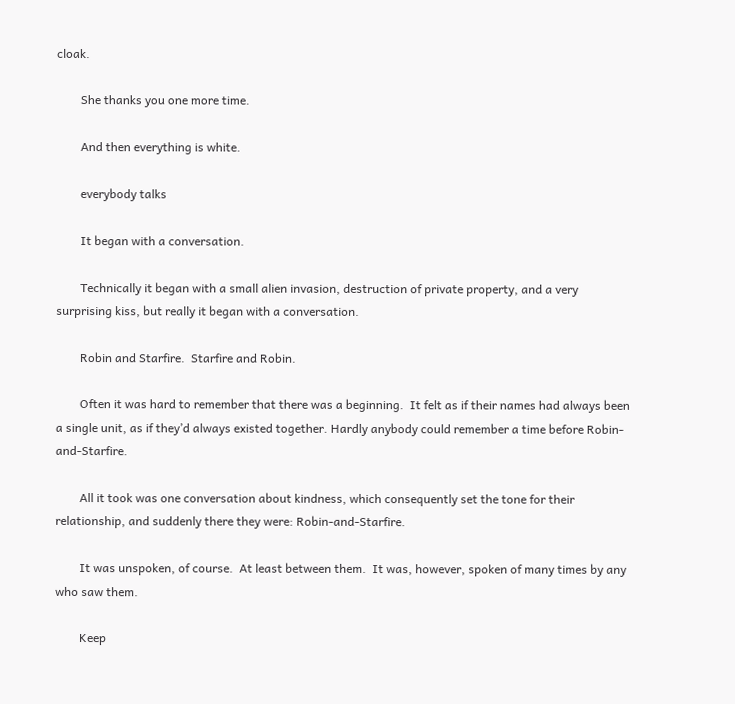cloak.

        She thanks you one more time.

        And then everything is white.

        everybody talks

        It began with a conversation.

        Technically it began with a small alien invasion, destruction of private property, and a very surprising kiss, but really it began with a conversation.

        Robin and Starfire.  Starfire and Robin.

        Often it was hard to remember that there was a beginning.  It felt as if their names had always been a single unit, as if they’d always existed together. Hardly anybody could remember a time before Robin-and-Starfire.

        All it took was one conversation about kindness, which consequently set the tone for their relationship, and suddenly there they were: Robin-and-Starfire.

        It was unspoken, of course.  At least between them.  It was, however, spoken of many times by any who saw them.

        Keep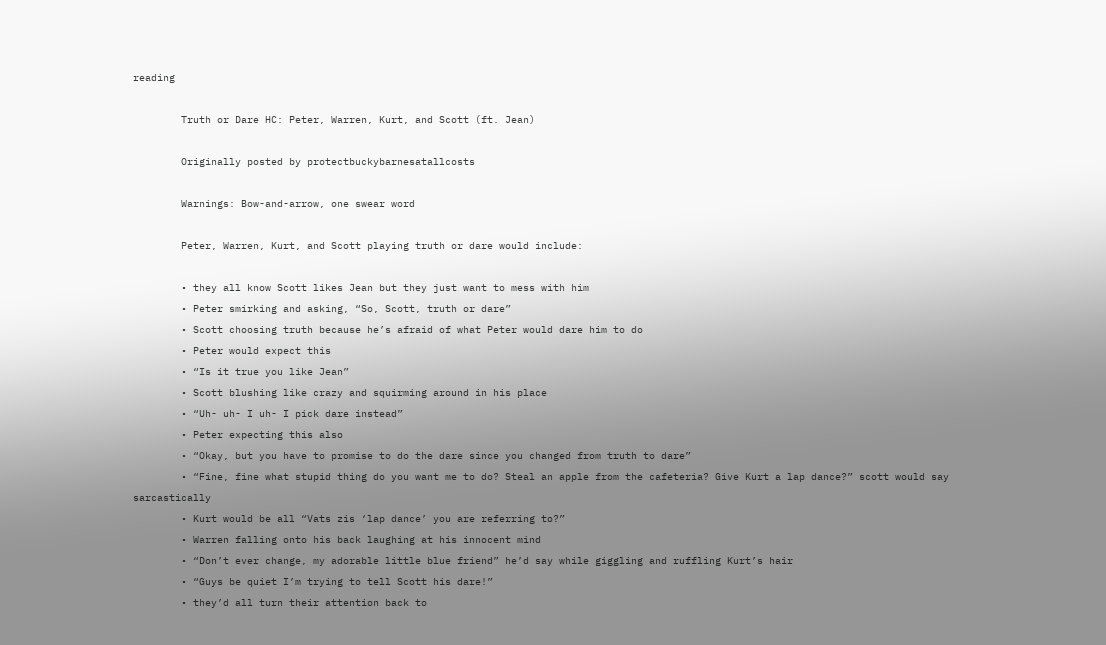reading

        Truth or Dare HC: Peter, Warren, Kurt, and Scott (ft. Jean)

        Originally posted by protectbuckybarnesatallcosts

        Warnings: Bow-and-arrow, one swear word

        Peter, Warren, Kurt, and Scott playing truth or dare would include:

        • they all know Scott likes Jean but they just want to mess with him
        • Peter smirking and asking, “So, Scott, truth or dare”
        • Scott choosing truth because he’s afraid of what Peter would dare him to do
        • Peter would expect this
        • “Is it true you like Jean”
        • Scott blushing like crazy and squirming around in his place
        • “Uh- uh- I uh- I pick dare instead”
        • Peter expecting this also
        • “Okay, but you have to promise to do the dare since you changed from truth to dare”
        • “Fine, fine what stupid thing do you want me to do? Steal an apple from the cafeteria? Give Kurt a lap dance?” scott would say sarcastically
        • Kurt would be all “Vats zis ‘lap dance’ you are referring to?”
        • Warren falling onto his back laughing at his innocent mind
        • “Don’t ever change, my adorable little blue friend” he’d say while giggling and ruffling Kurt’s hair
        • “Guys be quiet I’m trying to tell Scott his dare!”
        • they’d all turn their attention back to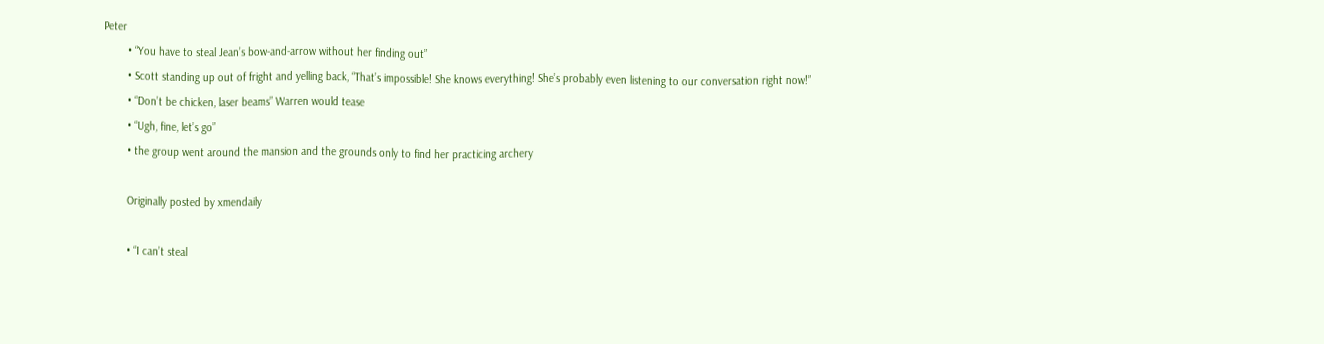Peter
        • “You have to steal Jean’s bow-and-arrow without her finding out”
        • Scott standing up out of fright and yelling back, “That’s impossible! She knows everything! She’s probably even listening to our conversation right now!”
        • “Don’t be chicken, laser beams” Warren would tease
        • “Ugh, fine, let’s go”
        • the group went around the mansion and the grounds only to find her practicing archery

        Originally posted by xmendaily

        • “I can’t steal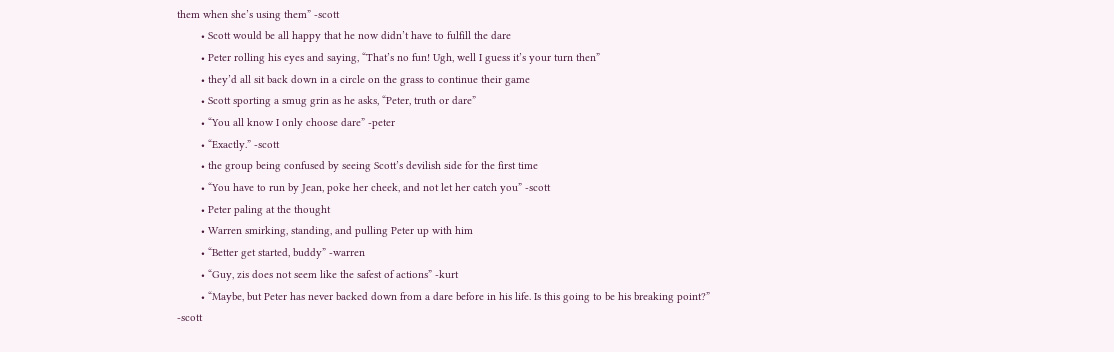them when she’s using them” -scott
        • Scott would be all happy that he now didn’t have to fulfill the dare
        • Peter rolling his eyes and saying, “That’s no fun! Ugh, well I guess it’s your turn then”
        • they’d all sit back down in a circle on the grass to continue their game
        • Scott sporting a smug grin as he asks, “Peter, truth or dare”
        • “You all know I only choose dare” -peter
        • “Exactly.” -scott
        • the group being confused by seeing Scott’s devilish side for the first time
        • “You have to run by Jean, poke her cheek, and not let her catch you” -scott
        • Peter paling at the thought
        • Warren smirking, standing, and pulling Peter up with him
        • “Better get started, buddy” -warren
        • “Guy, zis does not seem like the safest of actions” -kurt
        • “Maybe, but Peter has never backed down from a dare before in his life. Is this going to be his breaking point?” -scott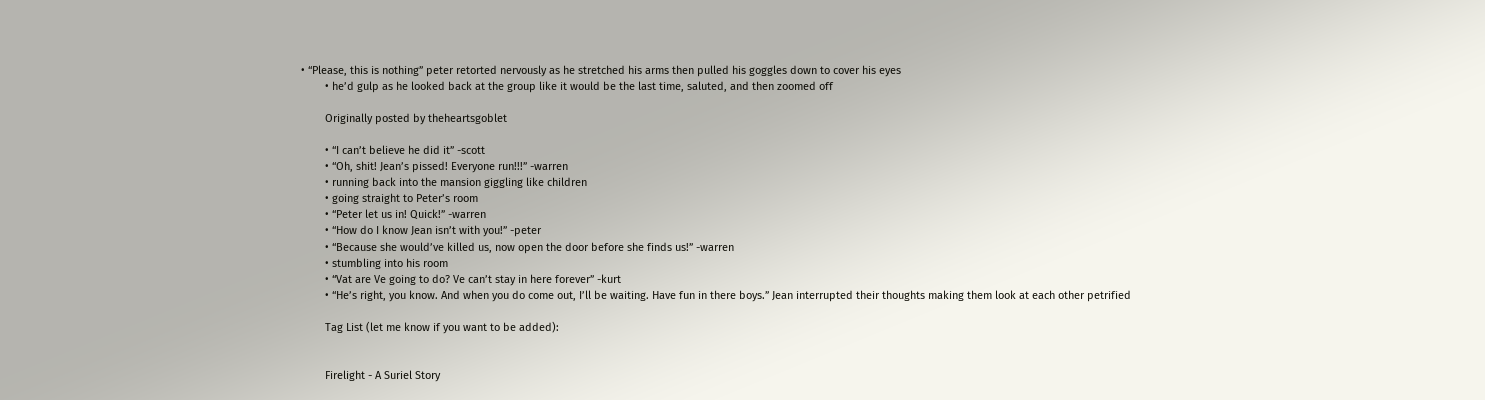• “Please, this is nothing” peter retorted nervously as he stretched his arms then pulled his goggles down to cover his eyes
        • he’d gulp as he looked back at the group like it would be the last time, saluted, and then zoomed off

        Originally posted by theheartsgoblet

        • “I can’t believe he did it” -scott
        • “Oh, shit! Jean’s pissed! Everyone run!!!” -warren
        • running back into the mansion giggling like children
        • going straight to Peter’s room
        • “Peter let us in! Quick!” -warren
        • “How do I know Jean isn’t with you!” -peter
        • “Because she would’ve killed us, now open the door before she finds us!” -warren
        • stumbling into his room
        • “Vat are Ve going to do? Ve can’t stay in here forever” -kurt
        • “He’s right, you know. And when you do come out, I’ll be waiting. Have fun in there boys.” Jean interrupted their thoughts making them look at each other petrified

        Tag List (let me know if you want to be added):


        Firelight - A Suriel Story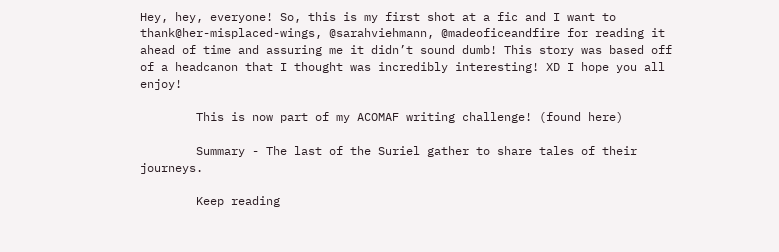Hey, hey, everyone! So, this is my first shot at a fic and I want to thank@her-misplaced-wings, @sarahviehmann, @madeoficeandfire for reading it ahead of time and assuring me it didn’t sound dumb! This story was based off of a headcanon that I thought was incredibly interesting! XD I hope you all enjoy!

        This is now part of my ACOMAF writing challenge! (found here)

        Summary - The last of the Suriel gather to share tales of their journeys.

        Keep reading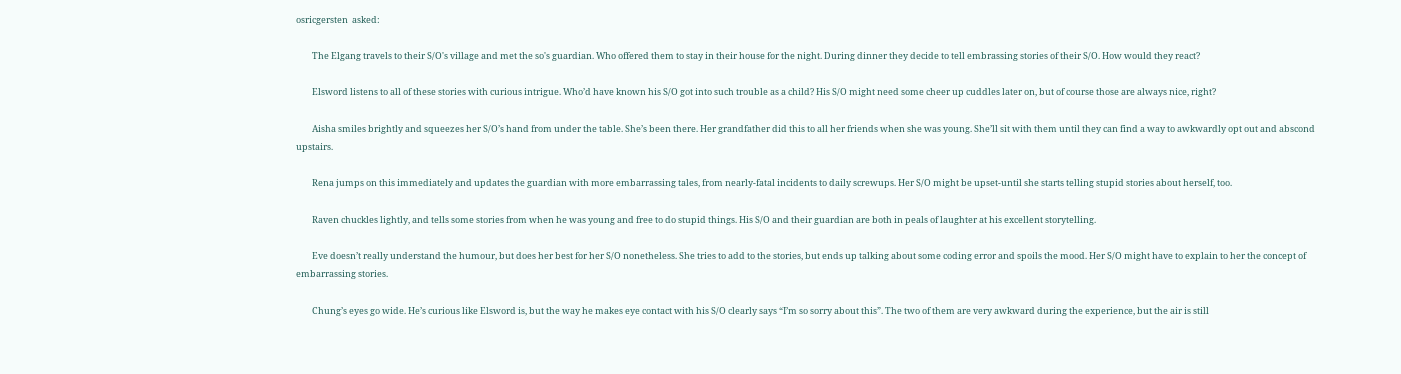osricgersten  asked:

        The Elgang travels to their S/O's village and met the so's guardian. Who offered them to stay in their house for the night. During dinner they decide to tell embrassing stories of their S/O. How would they react?

        Elsword listens to all of these stories with curious intrigue. Who’d have known his S/O got into such trouble as a child? His S/O might need some cheer up cuddles later on, but of course those are always nice, right?

        Aisha smiles brightly and squeezes her S/O’s hand from under the table. She’s been there. Her grandfather did this to all her friends when she was young. She’ll sit with them until they can find a way to awkwardly opt out and abscond upstairs.

        Rena jumps on this immediately and updates the guardian with more embarrassing tales, from nearly-fatal incidents to daily screwups. Her S/O might be upset-until she starts telling stupid stories about herself, too.

        Raven chuckles lightly, and tells some stories from when he was young and free to do stupid things. His S/O and their guardian are both in peals of laughter at his excellent storytelling.

        Eve doesn’t really understand the humour, but does her best for her S/O nonetheless. She tries to add to the stories, but ends up talking about some coding error and spoils the mood. Her S/O might have to explain to her the concept of embarrassing stories.

        Chung’s eyes go wide. He’s curious like Elsword is, but the way he makes eye contact with his S/O clearly says “I’m so sorry about this”. The two of them are very awkward during the experience, but the air is still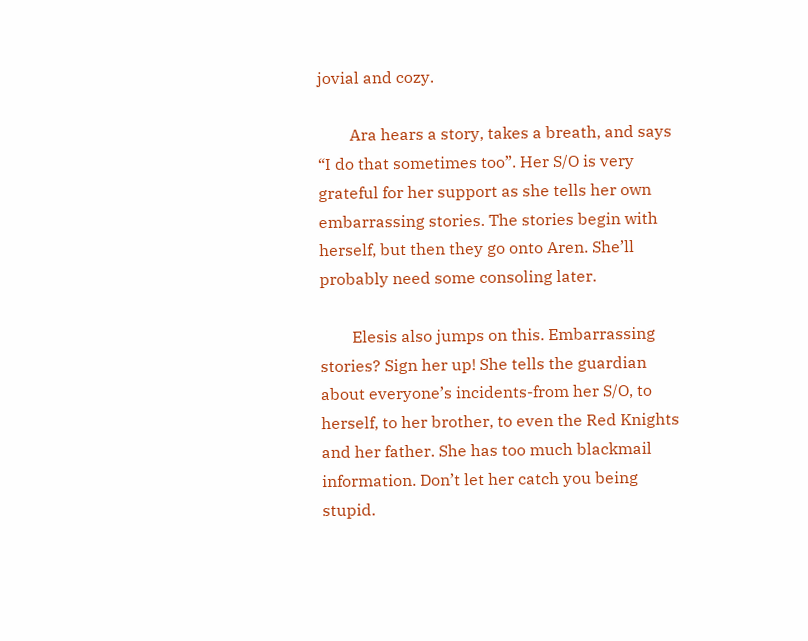jovial and cozy.

        Ara hears a story, takes a breath, and says “I do that sometimes too”. Her S/O is very grateful for her support as she tells her own embarrassing stories. The stories begin with herself, but then they go onto Aren. She’ll probably need some consoling later.

        Elesis also jumps on this. Embarrassing stories? Sign her up! She tells the guardian about everyone’s incidents-from her S/O, to herself, to her brother, to even the Red Knights and her father. She has too much blackmail information. Don’t let her catch you being stupid.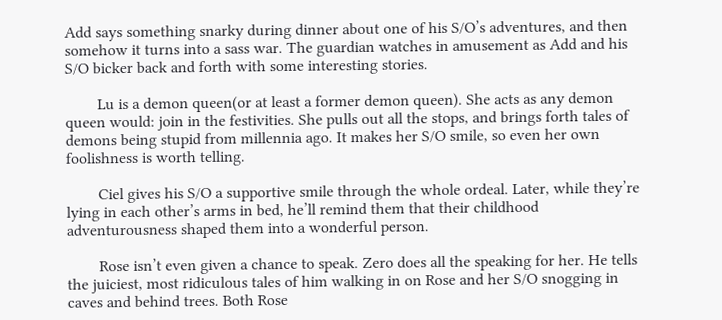Add says something snarky during dinner about one of his S/O’s adventures, and then somehow it turns into a sass war. The guardian watches in amusement as Add and his S/O bicker back and forth with some interesting stories.

        Lu is a demon queen(or at least a former demon queen). She acts as any demon queen would: join in the festivities. She pulls out all the stops, and brings forth tales of demons being stupid from millennia ago. It makes her S/O smile, so even her own foolishness is worth telling.

        Ciel gives his S/O a supportive smile through the whole ordeal. Later, while they’re lying in each other’s arms in bed, he’ll remind them that their childhood adventurousness shaped them into a wonderful person.

        Rose isn’t even given a chance to speak. Zero does all the speaking for her. He tells the juiciest, most ridiculous tales of him walking in on Rose and her S/O snogging in caves and behind trees. Both Rose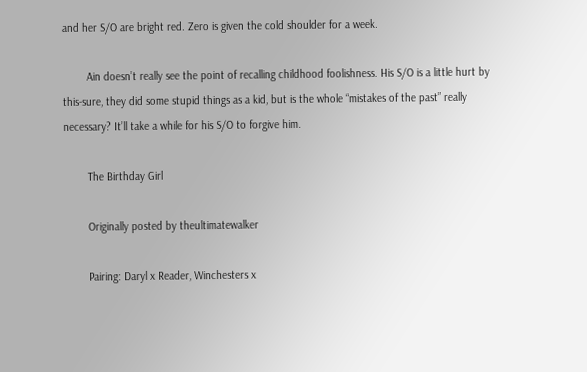and her S/O are bright red. Zero is given the cold shoulder for a week.

        Ain doesn’t really see the point of recalling childhood foolishness. His S/O is a little hurt by this-sure, they did some stupid things as a kid, but is the whole “mistakes of the past” really necessary? It’ll take a while for his S/O to forgive him.

        The Birthday Girl

        Originally posted by theultimatewalker

        Pairing: Daryl x Reader, Winchesters x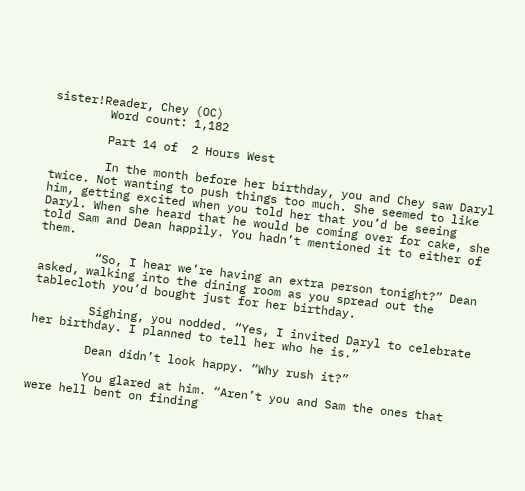sister!Reader, Chey (OC)
        Word count: 1,182

        Part 14 of  2 Hours West

        In the month before her birthday, you and Chey saw Daryl twice. Not wanting to push things too much. She seemed to like him, getting excited when you told her that you’d be seeing Daryl. When she heard that he would be coming over for cake, she told Sam and Dean happily. You hadn’t mentioned it to either of them.

        “So, I hear we’re having an extra person tonight?” Dean asked, walking into the dining room as you spread out the tablecloth you’d bought just for her birthday.

        Sighing, you nodded. “Yes, I invited Daryl to celebrate her birthday. I planned to tell her who he is.”

        Dean didn’t look happy. “Why rush it?”

        You glared at him. “Aren’t you and Sam the ones that were hell bent on finding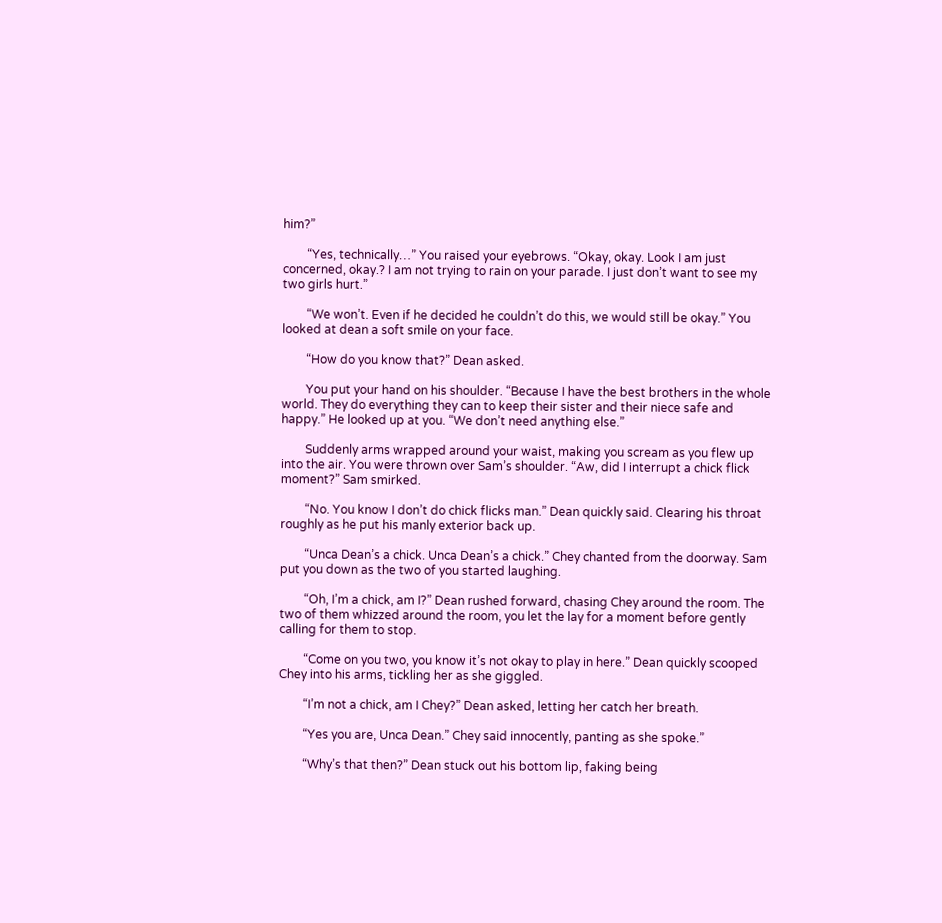him?”

        “Yes, technically…” You raised your eyebrows. “Okay, okay. Look I am just concerned, okay.? I am not trying to rain on your parade. I just don’t want to see my two girls hurt.”

        “We won’t. Even if he decided he couldn’t do this, we would still be okay.” You looked at dean a soft smile on your face.

        “How do you know that?” Dean asked.

        You put your hand on his shoulder. “Because I have the best brothers in the whole world. They do everything they can to keep their sister and their niece safe and happy.” He looked up at you. “We don’t need anything else.”

        Suddenly arms wrapped around your waist, making you scream as you flew up into the air. You were thrown over Sam’s shoulder. “Aw, did I interrupt a chick flick moment?” Sam smirked.

        “No. You know I don’t do chick flicks man.” Dean quickly said. Clearing his throat roughly as he put his manly exterior back up.

        “Unca Dean’s a chick. Unca Dean’s a chick.” Chey chanted from the doorway. Sam put you down as the two of you started laughing.

        “Oh, I’m a chick, am I?” Dean rushed forward, chasing Chey around the room. The two of them whizzed around the room, you let the lay for a moment before gently calling for them to stop.

        “Come on you two, you know it’s not okay to play in here.” Dean quickly scooped Chey into his arms, tickling her as she giggled.

        “I’m not a chick, am I Chey?” Dean asked, letting her catch her breath.

        “Yes you are, Unca Dean.” Chey said innocently, panting as she spoke.”

        “Why’s that then?” Dean stuck out his bottom lip, faking being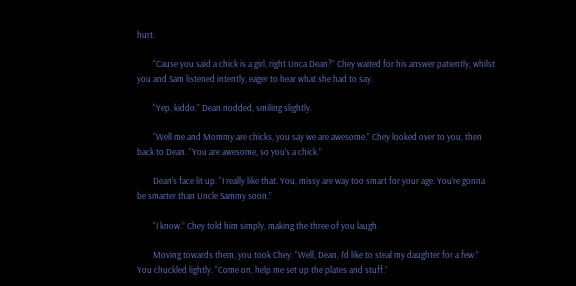hurt.

        “Cause you said a chick is a girl, right Unca Dean?” Chey waited for his answer patiently, whilst you and Sam listened intently, eager to hear what she had to say.

        “Yep, kiddo.” Dean nodded, smiling slightly.

        “Well me and Mommy are chicks, you say we are awesome.” Chey looked over to you, then back to Dean. “You are awesome, so you’s a chick.”

        Dean’s face lit up. “I really like that. You, missy are way too smart for your age. You’re gonna be smarter than Uncle Sammy soon.”

        “I know.” Chey told him simply, making the three of you laugh.

        Moving towards them, you took Chey. “Well, Dean, I’d like to steal my daughter for a few.” You chuckled lightly. “Come on, help me set up the plates and stuff.”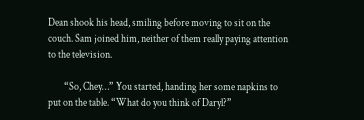Dean shook his head, smiling before moving to sit on the couch. Sam joined him, neither of them really paying attention to the television.

        “So, Chey…” You started, handing her some napkins to put on the table. “What do you think of Daryl?”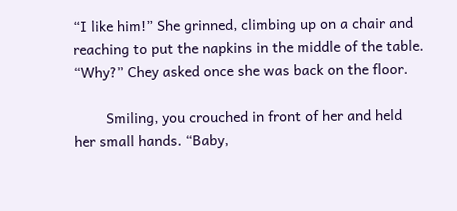“I like him!” She grinned, climbing up on a chair and reaching to put the napkins in the middle of the table. “Why?” Chey asked once she was back on the floor.

        Smiling, you crouched in front of her and held her small hands. “Baby,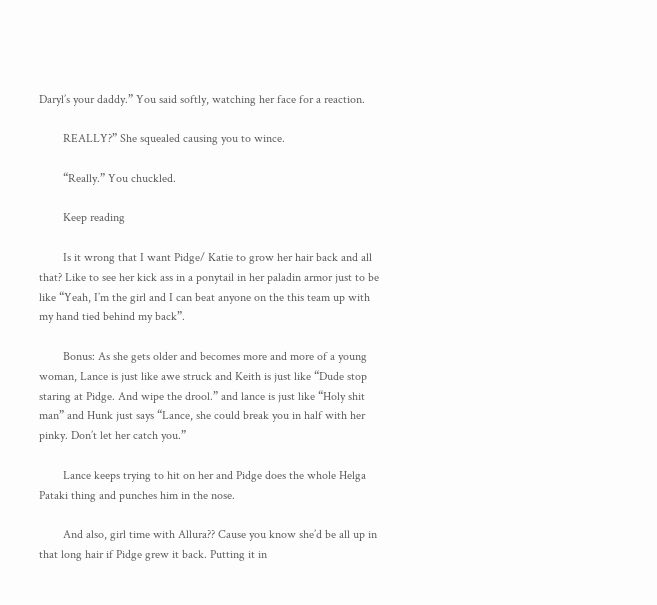Daryl’s your daddy.” You said softly, watching her face for a reaction.

        REALLY?” She squealed causing you to wince.

        “Really.” You chuckled.

        Keep reading

        Is it wrong that I want Pidge/ Katie to grow her hair back and all that? Like to see her kick ass in a ponytail in her paladin armor just to be like “Yeah, I’m the girl and I can beat anyone on the this team up with my hand tied behind my back”.

        Bonus: As she gets older and becomes more and more of a young woman, Lance is just like awe struck and Keith is just like “Dude stop staring at Pidge. And wipe the drool.” and lance is just like “Holy shit man” and Hunk just says “Lance, she could break you in half with her pinky. Don’t let her catch you.”

        Lance keeps trying to hit on her and Pidge does the whole Helga Pataki thing and punches him in the nose.

        And also, girl time with Allura?? Cause you know she’d be all up in that long hair if Pidge grew it back. Putting it in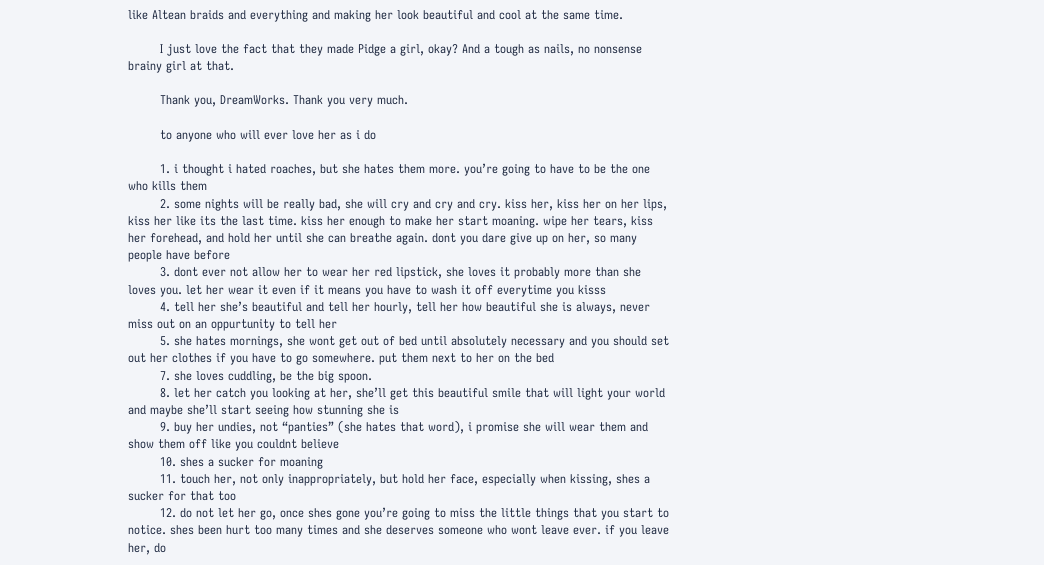like Altean braids and everything and making her look beautiful and cool at the same time.

        I just love the fact that they made Pidge a girl, okay? And a tough as nails, no nonsense brainy girl at that.

        Thank you, DreamWorks. Thank you very much.

        to anyone who will ever love her as i do

        1. i thought i hated roaches, but she hates them more. you’re going to have to be the one who kills them
        2. some nights will be really bad, she will cry and cry and cry. kiss her, kiss her on her lips, kiss her like its the last time. kiss her enough to make her start moaning. wipe her tears, kiss her forehead, and hold her until she can breathe again. dont you dare give up on her, so many people have before
        3. dont ever not allow her to wear her red lipstick, she loves it probably more than she loves you. let her wear it even if it means you have to wash it off everytime you kisss
        4. tell her she’s beautiful and tell her hourly, tell her how beautiful she is always, never miss out on an oppurtunity to tell her
        5. she hates mornings, she wont get out of bed until absolutely necessary and you should set out her clothes if you have to go somewhere. put them next to her on the bed
        7. she loves cuddling, be the big spoon.
        8. let her catch you looking at her, she’ll get this beautiful smile that will light your world and maybe she’ll start seeing how stunning she is
        9. buy her undies, not “panties” (she hates that word), i promise she will wear them and show them off like you couldnt believe
        10. shes a sucker for moaning
        11. touch her, not only inappropriately, but hold her face, especially when kissing, shes a sucker for that too
        12. do not let her go, once shes gone you’re going to miss the little things that you start to notice. shes been hurt too many times and she deserves someone who wont leave ever. if you leave her, do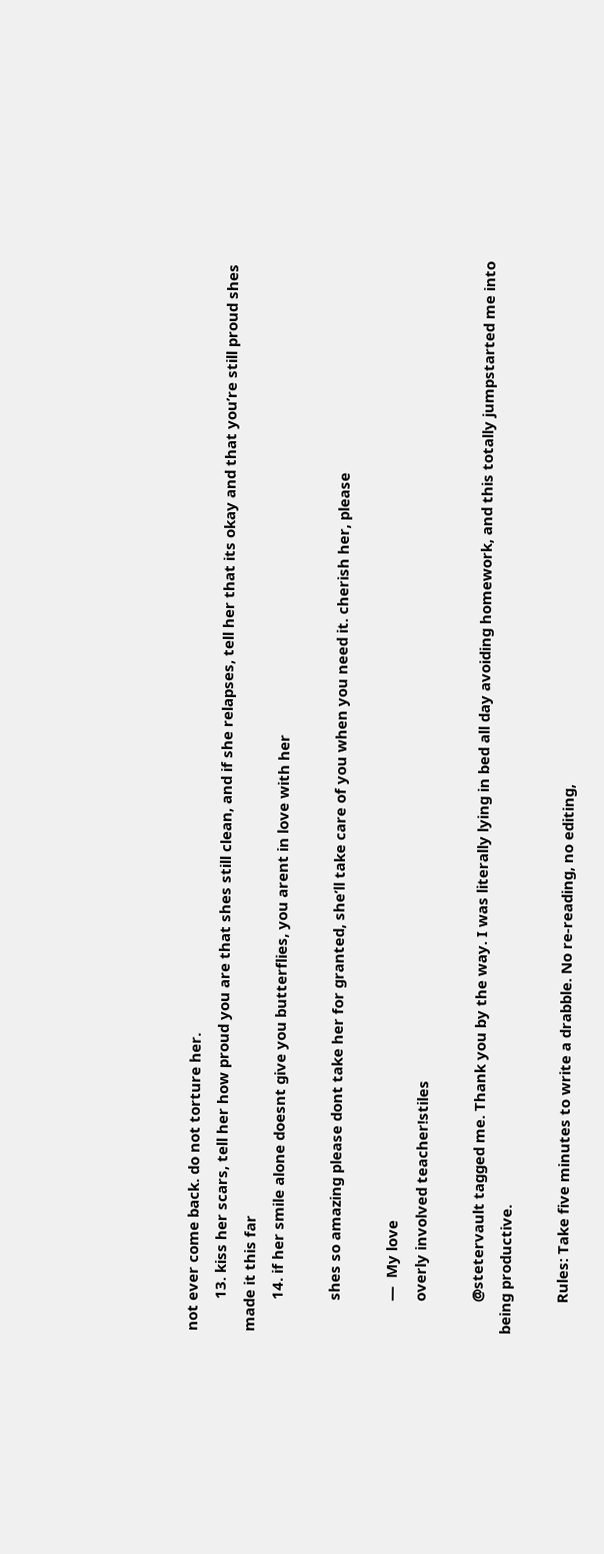not ever come back. do not torture her.
        13. kiss her scars, tell her how proud you are that shes still clean, and if she relapses, tell her that its okay and that you’re still proud shes made it this far
        14. if her smile alone doesnt give you butterflies, you arent in love with her

        shes so amazing please dont take her for granted, she’ll take care of you when you need it. cherish her, please

        —  My love
        overly involved teacher!stiles

        @stetervault tagged me. Thank you by the way. I was literally lying in bed all day avoiding homework, and this totally jumpstarted me into being productive.

        Rules: Take five minutes to write a drabble. No re-reading, no editing,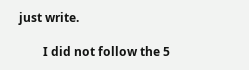just write.

        I did not follow the 5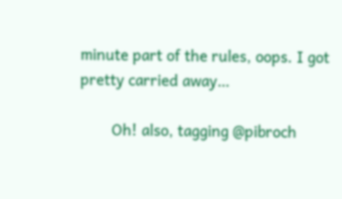minute part of the rules, oops. I got pretty carried away…

        Oh! also, tagging @pibroch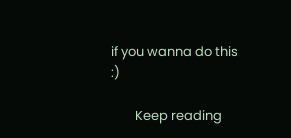if you wanna do this :)

        Keep reading